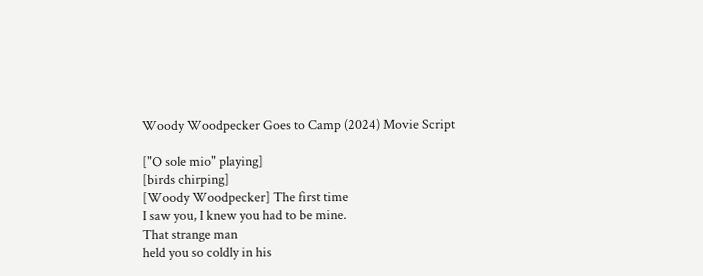Woody Woodpecker Goes to Camp (2024) Movie Script

["O sole mio" playing]
[birds chirping]
[Woody Woodpecker] The first time
I saw you, I knew you had to be mine.
That strange man
held you so coldly in his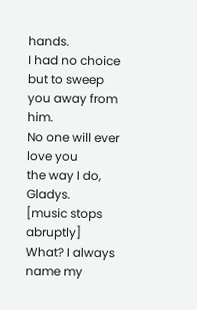hands.
I had no choice
but to sweep you away from him.
No one will ever love you
the way I do, Gladys.
[music stops abruptly]
What? I always name my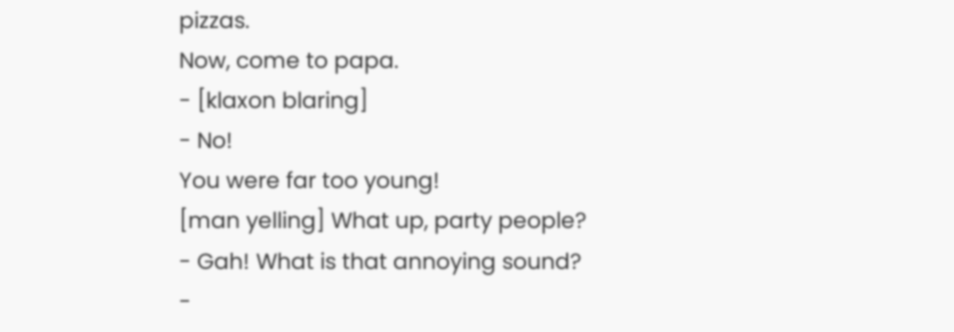pizzas.
Now, come to papa.
- [klaxon blaring]
- No!
You were far too young!
[man yelling] What up, party people?
- Gah! What is that annoying sound?
-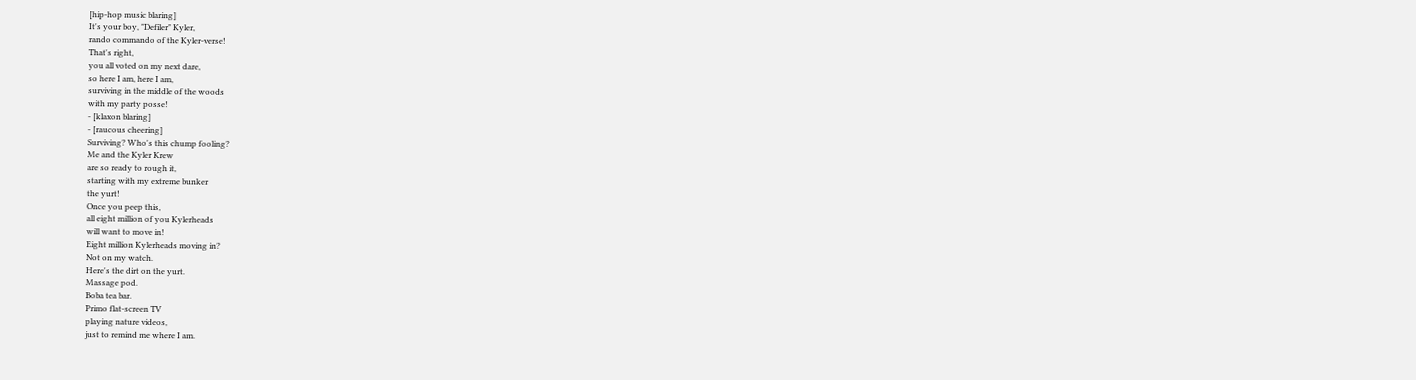[hip-hop music blaring]
It's your boy, "Defiler" Kyler,
rando commando of the Kyler-verse!
That's right,
you all voted on my next dare,
so here I am, here I am,
surviving in the middle of the woods
with my party posse!
- [klaxon blaring]
- [raucous cheering]
Surviving? Who's this chump fooling?
Me and the Kyler Krew
are so ready to rough it,
starting with my extreme bunker
the yurt!
Once you peep this,
all eight million of you Kylerheads
will want to move in!
Eight million Kylerheads moving in?
Not on my watch.
Here's the dirt on the yurt.
Massage pod.
Boba tea bar.
Primo flat-screen TV
playing nature videos,
just to remind me where I am.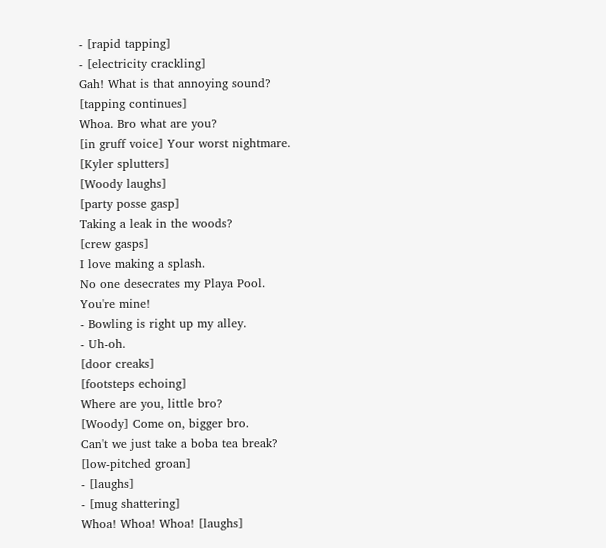- [rapid tapping]
- [electricity crackling]
Gah! What is that annoying sound?
[tapping continues]
Whoa. Bro what are you?
[in gruff voice] Your worst nightmare.
[Kyler splutters]
[Woody laughs]
[party posse gasp]
Taking a leak in the woods?
[crew gasps]
I love making a splash.
No one desecrates my Playa Pool.
You're mine!
- Bowling is right up my alley.
- Uh-oh.
[door creaks]
[footsteps echoing]
Where are you, little bro?
[Woody] Come on, bigger bro.
Can't we just take a boba tea break?
[low-pitched groan]
- [laughs]
- [mug shattering]
Whoa! Whoa! Whoa! [laughs]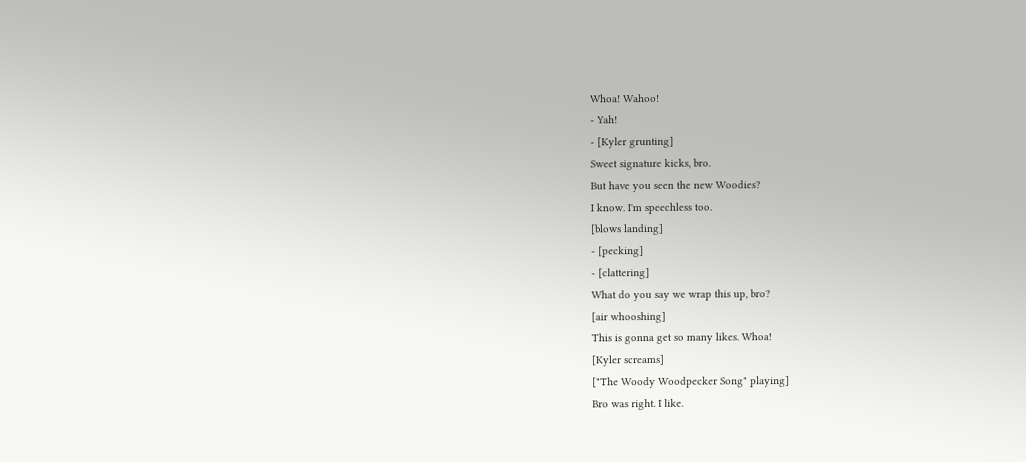Whoa! Wahoo!
- Yah!
- [Kyler grunting]
Sweet signature kicks, bro.
But have you seen the new Woodies?
I know. I'm speechless too.
[blows landing]
- [pecking]
- [clattering]
What do you say we wrap this up, bro?
[air whooshing]
This is gonna get so many likes. Whoa!
[Kyler screams]
["The Woody Woodpecker Song" playing]
Bro was right. I like.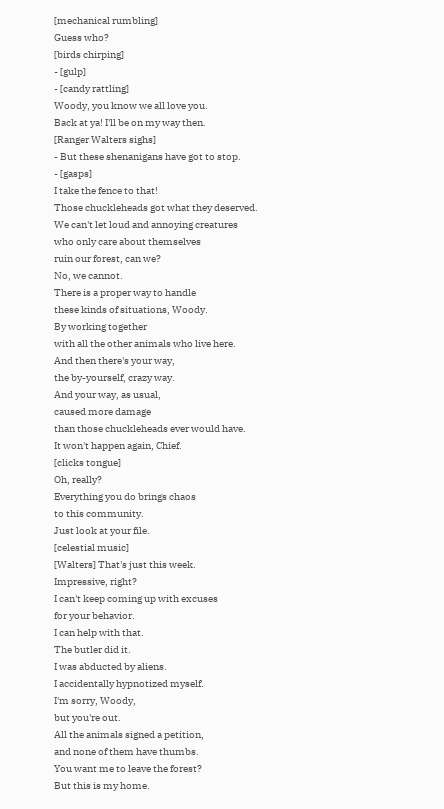[mechanical rumbling]
Guess who?
[birds chirping]
- [gulp]
- [candy rattling]
Woody, you know we all love you.
Back at ya! I'll be on my way then.
[Ranger Walters sighs]
- But these shenanigans have got to stop.
- [gasps]
I take the fence to that!
Those chuckleheads got what they deserved.
We can't let loud and annoying creatures
who only care about themselves
ruin our forest, can we?
No, we cannot.
There is a proper way to handle
these kinds of situations, Woody.
By working together
with all the other animals who live here.
And then there's your way,
the by-yourself, crazy way.
And your way, as usual,
caused more damage
than those chuckleheads ever would have.
It won't happen again, Chief.
[clicks tongue]
Oh, really?
Everything you do brings chaos
to this community.
Just look at your file.
[celestial music]
[Walters] That's just this week.
Impressive, right?
I can't keep coming up with excuses
for your behavior.
I can help with that.
The butler did it.
I was abducted by aliens.
I accidentally hypnotized myself.
I'm sorry, Woody,
but you're out.
All the animals signed a petition,
and none of them have thumbs.
You want me to leave the forest?
But this is my home.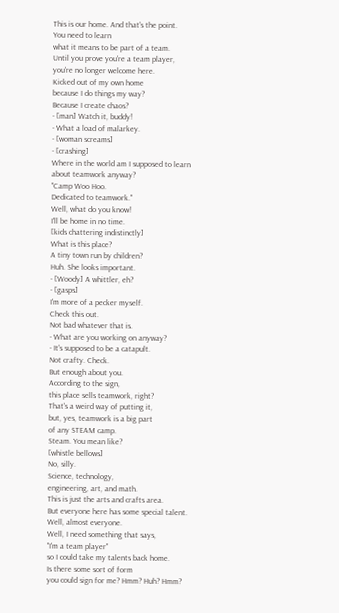This is our home. And that's the point.
You need to learn
what it means to be part of a team.
Until you prove you're a team player,
you're no longer welcome here.
Kicked out of my own home
because I do things my way?
Because I create chaos?
- [man] Watch it, buddy!
- What a load of malarkey.
- [woman screams]
- [crashing]
Where in the world am I supposed to learn
about teamwork anyway?
"Camp Woo Hoo.
Dedicated to teamwork."
Well, what do you know!
I'll be home in no time.
[kids chattering indistinctly]
What is this place?
A tiny town run by children?
Huh. She looks important.
- [Woody] A whittler, eh?
- [gasps]
I'm more of a pecker myself.
Check this out.
Not bad whatever that is.
- What are you working on anyway?
- It's supposed to be a catapult.
Not crafty. Check.
But enough about you.
According to the sign,
this place sells teamwork, right?
That's a weird way of putting it,
but, yes, teamwork is a big part
of any STEAM camp.
Steam. You mean like?
[whistle bellows]
No, silly.
Science, technology,
engineering, art, and math.
This is just the arts and crafts area.
But everyone here has some special talent.
Well, almost everyone.
Well, I need something that says,
"I'm a team player"
so I could take my talents back home.
Is there some sort of form
you could sign for me? Hmm? Huh? Hmm?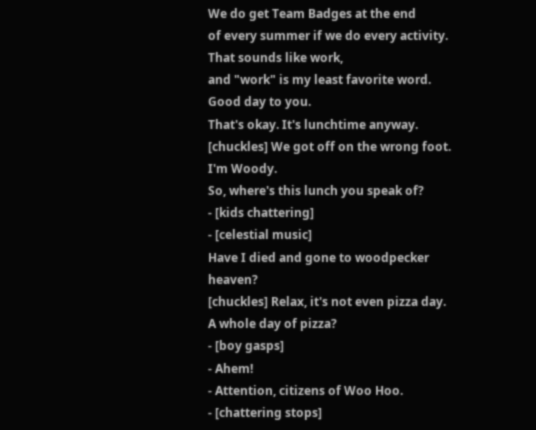We do get Team Badges at the end
of every summer if we do every activity.
That sounds like work,
and "work" is my least favorite word.
Good day to you.
That's okay. It's lunchtime anyway.
[chuckles] We got off on the wrong foot.
I'm Woody.
So, where's this lunch you speak of?
- [kids chattering]
- [celestial music]
Have I died and gone to woodpecker heaven?
[chuckles] Relax, it's not even pizza day.
A whole day of pizza?
- [boy gasps]
- Ahem!
- Attention, citizens of Woo Hoo.
- [chattering stops]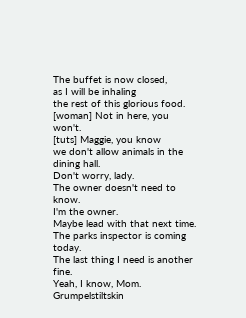The buffet is now closed,
as I will be inhaling
the rest of this glorious food.
[woman] Not in here, you won't.
[tuts] Maggie, you know
we don't allow animals in the dining hall.
Don't worry, lady.
The owner doesn't need to know.
I'm the owner.
Maybe lead with that next time.
The parks inspector is coming today.
The last thing I need is another fine.
Yeah, I know, Mom.
Grumpelstiltskin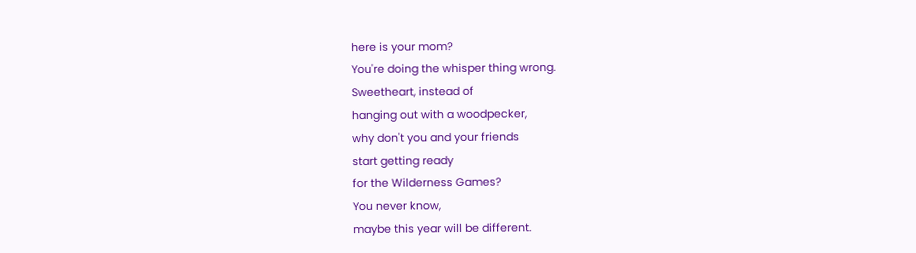here is your mom?
You're doing the whisper thing wrong.
Sweetheart, instead of
hanging out with a woodpecker,
why don't you and your friends
start getting ready
for the Wilderness Games?
You never know,
maybe this year will be different.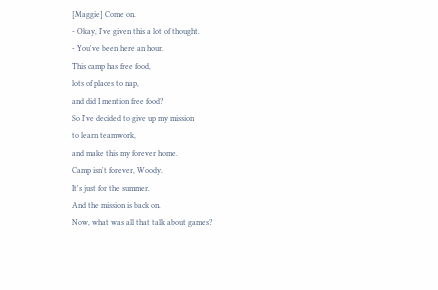[Maggie] Come on.
- Okay, I've given this a lot of thought.
- You've been here an hour.
This camp has free food,
lots of places to nap,
and did I mention free food?
So I've decided to give up my mission
to learn teamwork,
and make this my forever home.
Camp isn't forever, Woody.
It's just for the summer.
And the mission is back on.
Now, what was all that talk about games?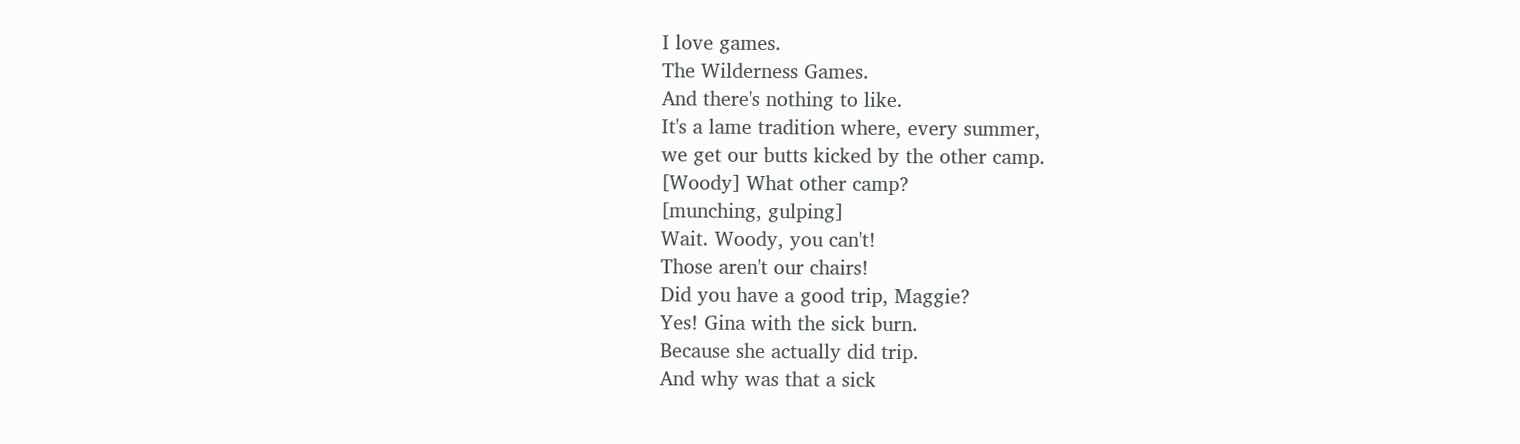I love games.
The Wilderness Games.
And there's nothing to like.
It's a lame tradition where, every summer,
we get our butts kicked by the other camp.
[Woody] What other camp?
[munching, gulping]
Wait. Woody, you can't!
Those aren't our chairs!
Did you have a good trip, Maggie?
Yes! Gina with the sick burn.
Because she actually did trip.
And why was that a sick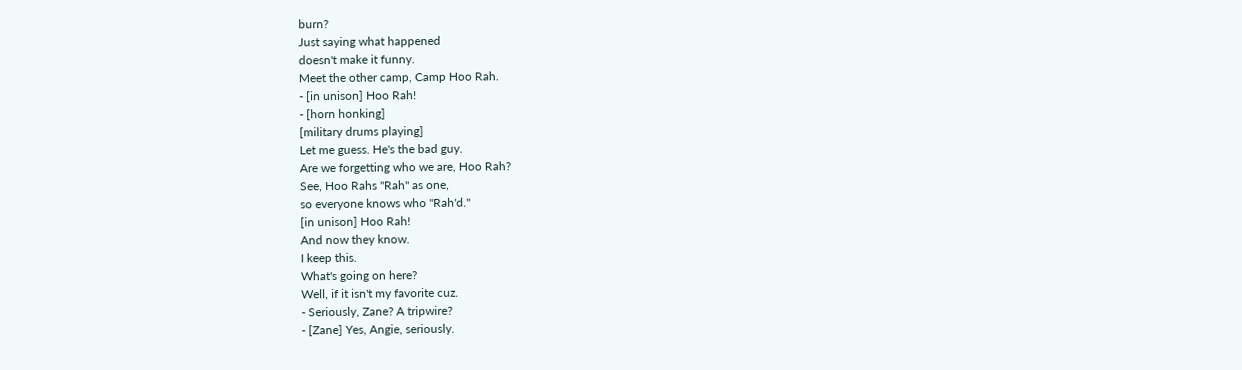burn?
Just saying what happened
doesn't make it funny.
Meet the other camp, Camp Hoo Rah.
- [in unison] Hoo Rah!
- [horn honking]
[military drums playing]
Let me guess. He's the bad guy.
Are we forgetting who we are, Hoo Rah?
See, Hoo Rahs "Rah" as one,
so everyone knows who "Rah'd."
[in unison] Hoo Rah!
And now they know.
I keep this.
What's going on here?
Well, if it isn't my favorite cuz.
- Seriously, Zane? A tripwire?
- [Zane] Yes, Angie, seriously.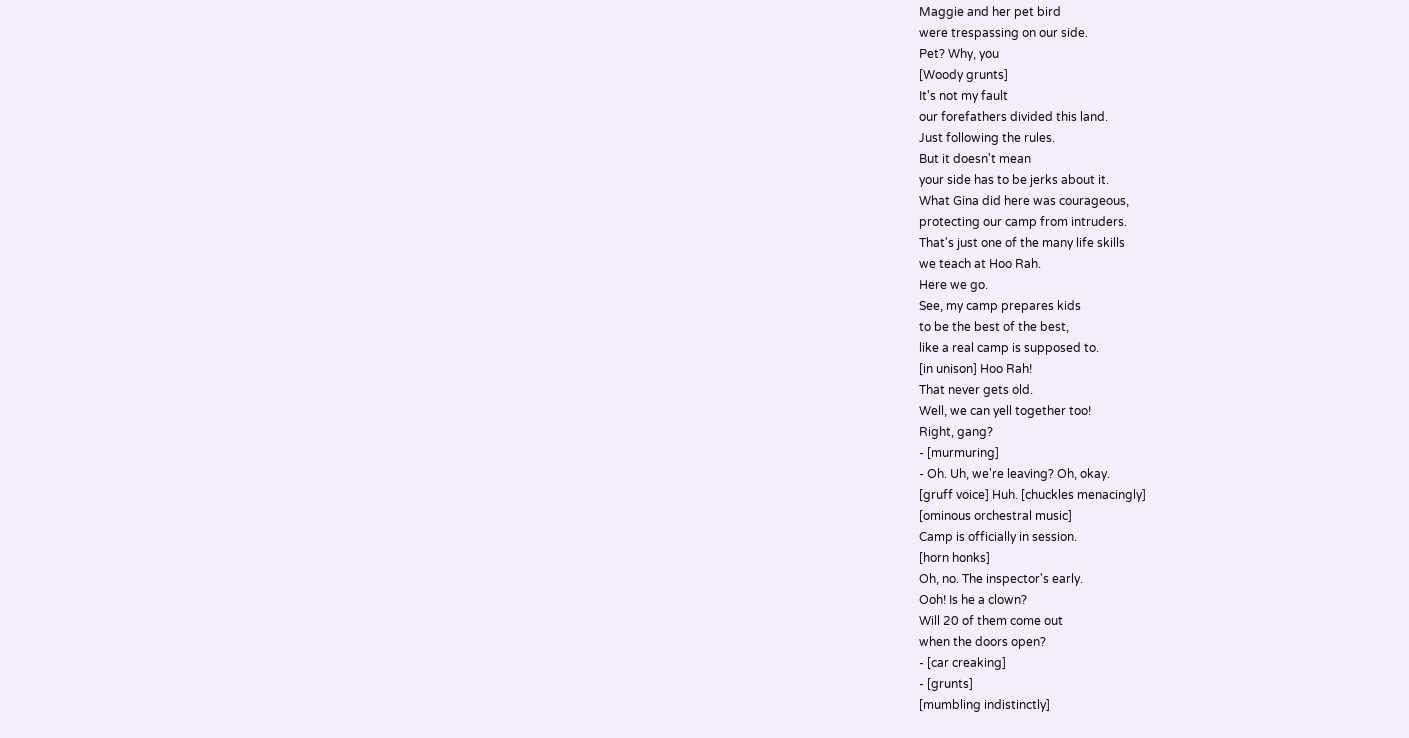Maggie and her pet bird
were trespassing on our side.
Pet? Why, you
[Woody grunts]
It's not my fault
our forefathers divided this land.
Just following the rules.
But it doesn't mean
your side has to be jerks about it.
What Gina did here was courageous,
protecting our camp from intruders.
That's just one of the many life skills
we teach at Hoo Rah.
Here we go.
See, my camp prepares kids
to be the best of the best,
like a real camp is supposed to.
[in unison] Hoo Rah!
That never gets old.
Well, we can yell together too!
Right, gang?
- [murmuring]
- Oh. Uh, we're leaving? Oh, okay.
[gruff voice] Huh. [chuckles menacingly]
[ominous orchestral music]
Camp is officially in session.
[horn honks]
Oh, no. The inspector's early.
Ooh! Is he a clown?
Will 20 of them come out
when the doors open?
- [car creaking]
- [grunts]
[mumbling indistinctly]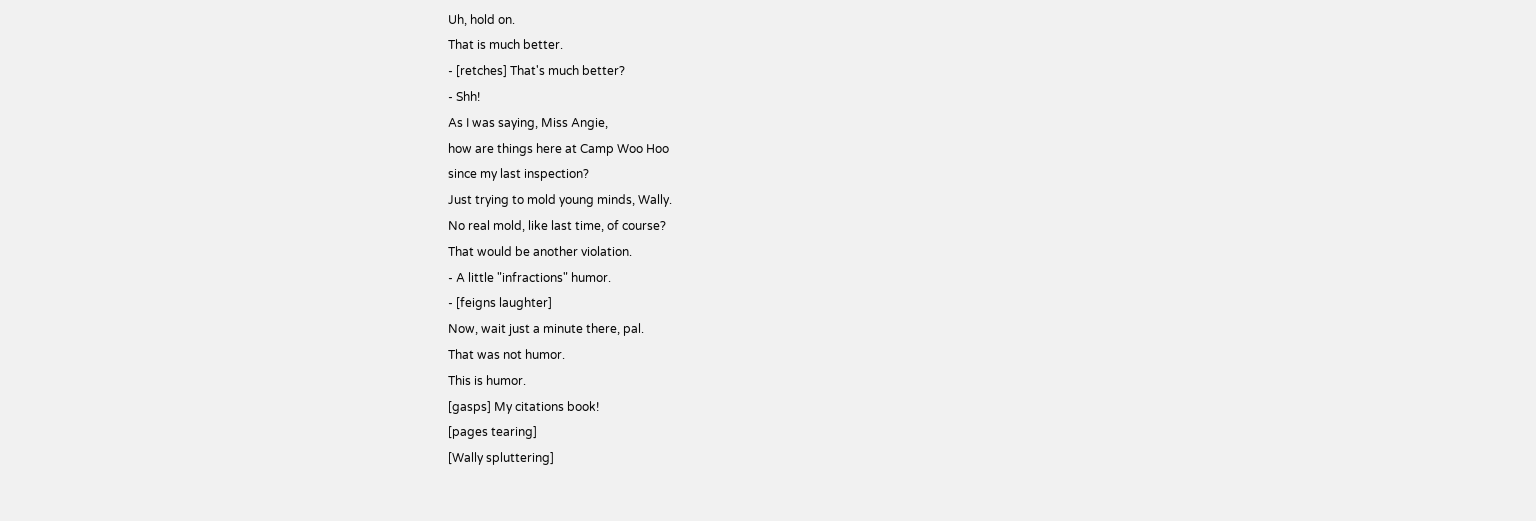Uh, hold on.
That is much better.
- [retches] That's much better?
- Shh!
As I was saying, Miss Angie,
how are things here at Camp Woo Hoo
since my last inspection?
Just trying to mold young minds, Wally.
No real mold, like last time, of course?
That would be another violation.
- A little "infractions" humor.
- [feigns laughter]
Now, wait just a minute there, pal.
That was not humor.
This is humor.
[gasps] My citations book!
[pages tearing]
[Wally spluttering]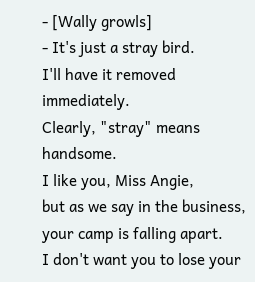- [Wally growls]
- It's just a stray bird.
I'll have it removed immediately.
Clearly, "stray" means handsome.
I like you, Miss Angie,
but as we say in the business,
your camp is falling apart.
I don't want you to lose your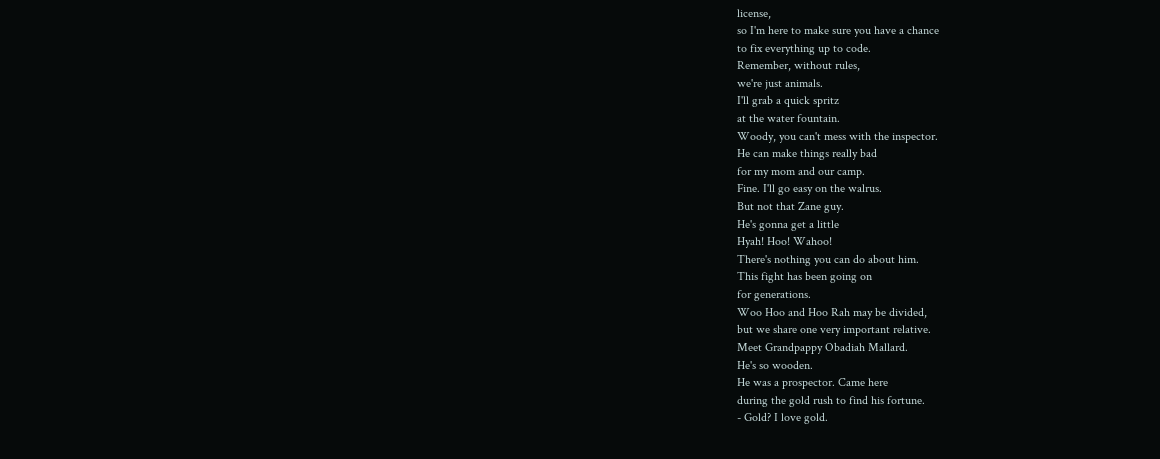license,
so I'm here to make sure you have a chance
to fix everything up to code.
Remember, without rules,
we're just animals.
I'll grab a quick spritz
at the water fountain.
Woody, you can't mess with the inspector.
He can make things really bad
for my mom and our camp.
Fine. I'll go easy on the walrus.
But not that Zane guy.
He's gonna get a little
Hyah! Hoo! Wahoo!
There's nothing you can do about him.
This fight has been going on
for generations.
Woo Hoo and Hoo Rah may be divided,
but we share one very important relative.
Meet Grandpappy Obadiah Mallard.
He's so wooden.
He was a prospector. Came here
during the gold rush to find his fortune.
- Gold? I love gold.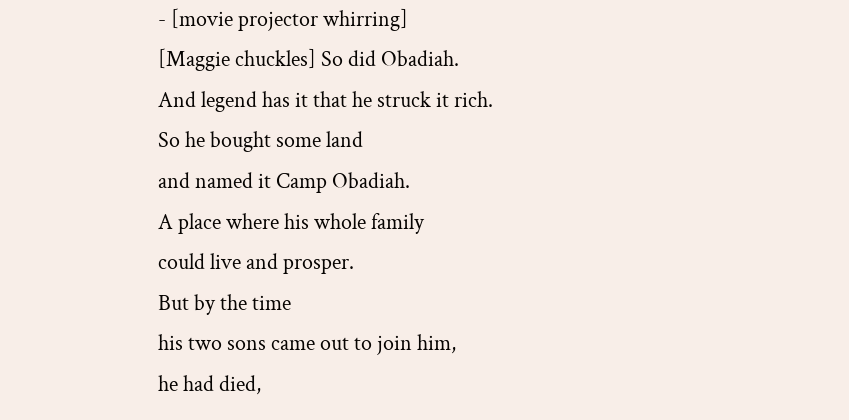- [movie projector whirring]
[Maggie chuckles] So did Obadiah.
And legend has it that he struck it rich.
So he bought some land
and named it Camp Obadiah.
A place where his whole family
could live and prosper.
But by the time
his two sons came out to join him,
he had died,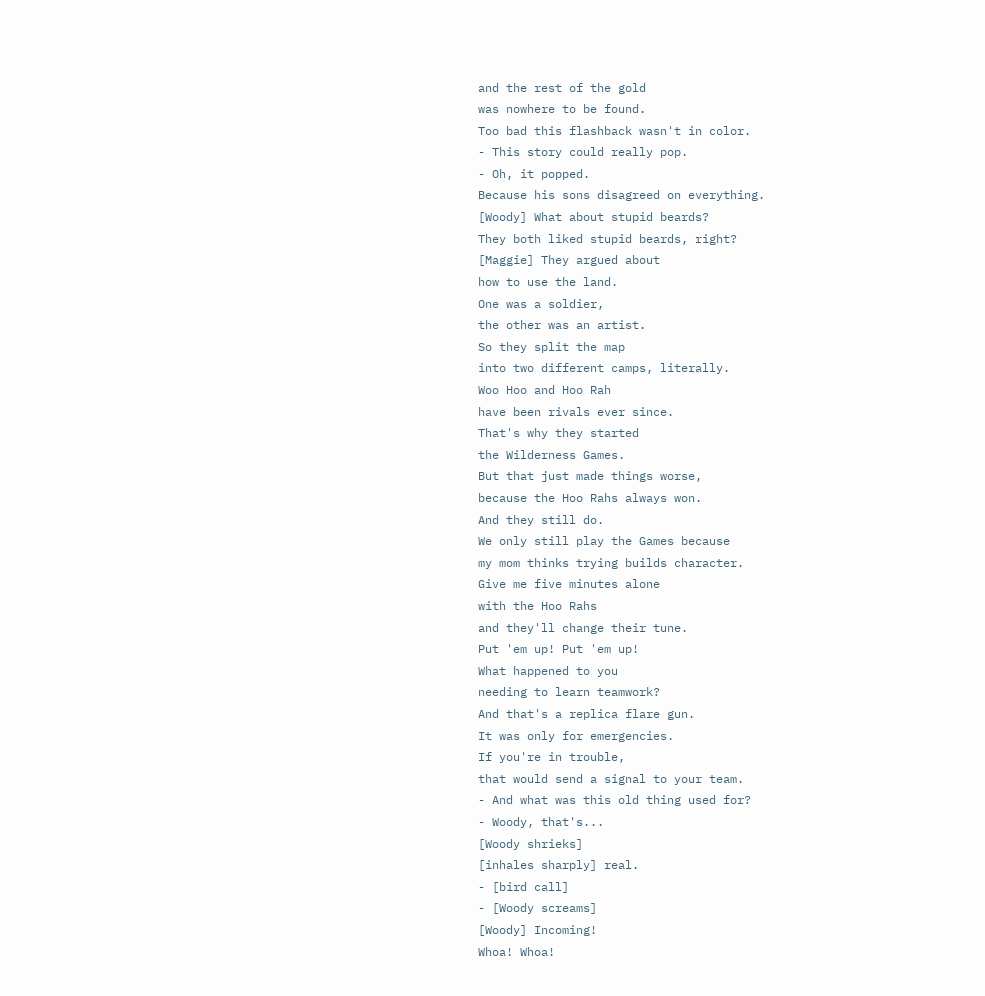and the rest of the gold
was nowhere to be found.
Too bad this flashback wasn't in color.
- This story could really pop.
- Oh, it popped.
Because his sons disagreed on everything.
[Woody] What about stupid beards?
They both liked stupid beards, right?
[Maggie] They argued about
how to use the land.
One was a soldier,
the other was an artist.
So they split the map
into two different camps, literally.
Woo Hoo and Hoo Rah
have been rivals ever since.
That's why they started
the Wilderness Games.
But that just made things worse,
because the Hoo Rahs always won.
And they still do.
We only still play the Games because
my mom thinks trying builds character.
Give me five minutes alone
with the Hoo Rahs
and they'll change their tune.
Put 'em up! Put 'em up!
What happened to you
needing to learn teamwork?
And that's a replica flare gun.
It was only for emergencies.
If you're in trouble,
that would send a signal to your team.
- And what was this old thing used for?
- Woody, that's...
[Woody shrieks]
[inhales sharply] real.
- [bird call]
- [Woody screams]
[Woody] Incoming!
Whoa! Whoa!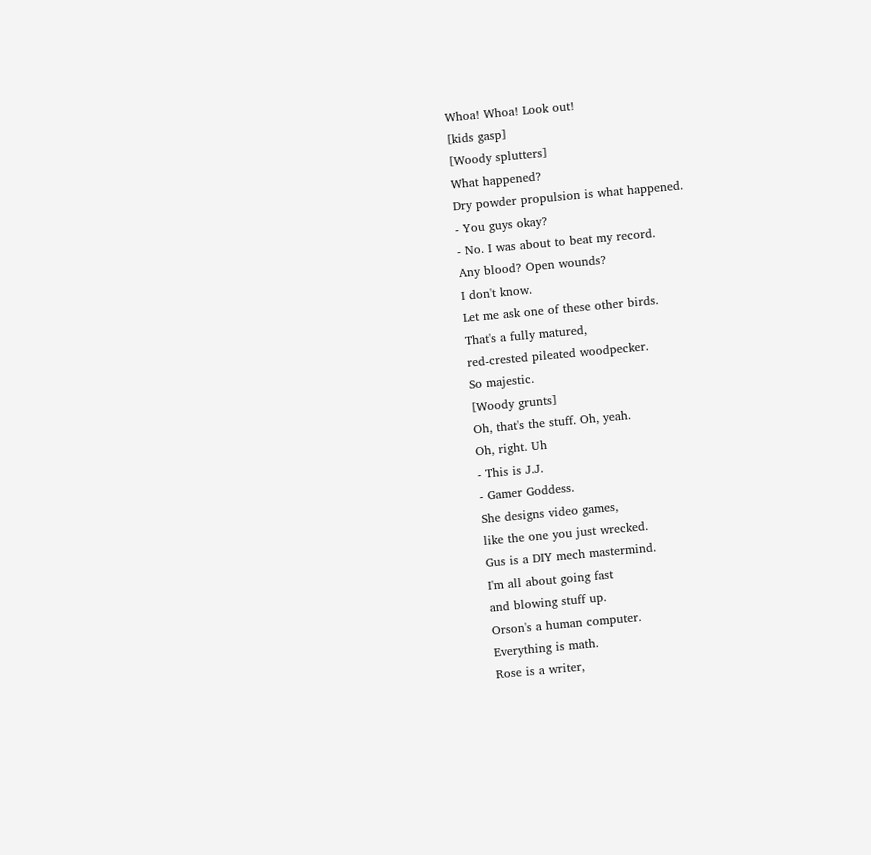Whoa! Whoa! Look out!
[kids gasp]
[Woody splutters]
What happened?
Dry powder propulsion is what happened.
- You guys okay?
- No. I was about to beat my record.
Any blood? Open wounds?
I don't know.
Let me ask one of these other birds.
That's a fully matured,
red-crested pileated woodpecker.
So majestic.
[Woody grunts]
Oh, that's the stuff. Oh, yeah.
Oh, right. Uh
- This is J.J.
- Gamer Goddess.
She designs video games,
like the one you just wrecked.
Gus is a DIY mech mastermind.
I'm all about going fast
and blowing stuff up.
Orson's a human computer.
Everything is math.
Rose is a writer,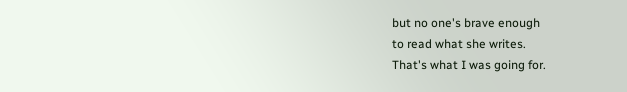but no one's brave enough
to read what she writes.
That's what I was going for.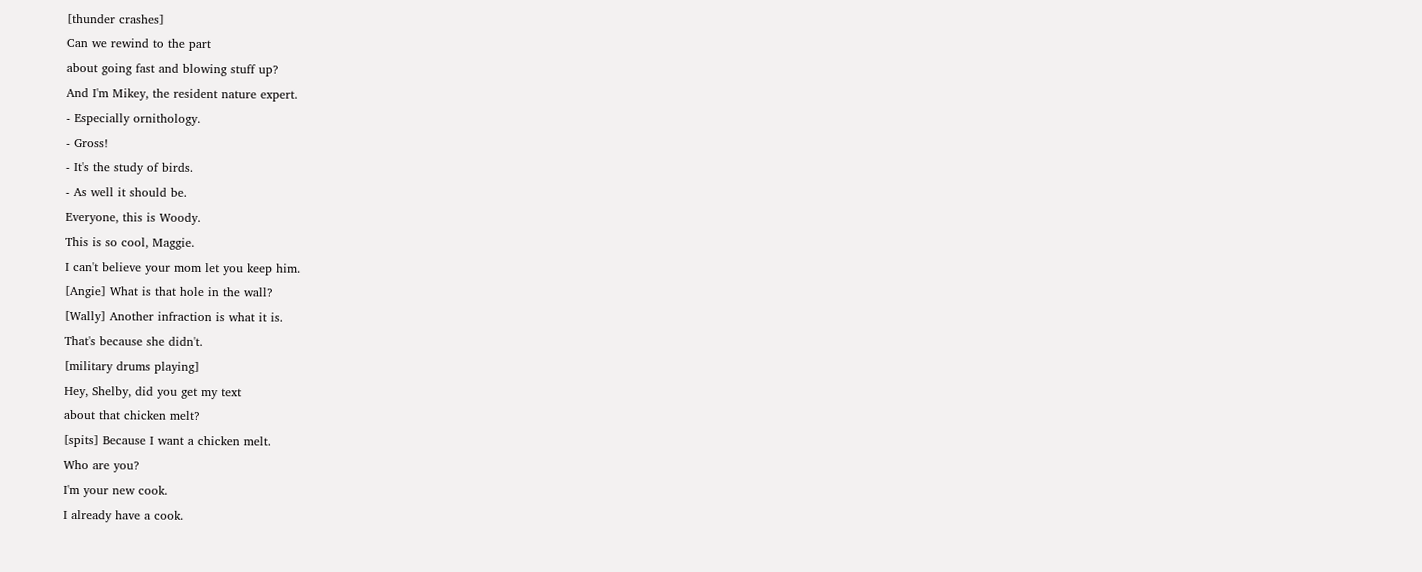[thunder crashes]
Can we rewind to the part
about going fast and blowing stuff up?
And I'm Mikey, the resident nature expert.
- Especially ornithology.
- Gross!
- It's the study of birds.
- As well it should be.
Everyone, this is Woody.
This is so cool, Maggie.
I can't believe your mom let you keep him.
[Angie] What is that hole in the wall?
[Wally] Another infraction is what it is.
That's because she didn't.
[military drums playing]
Hey, Shelby, did you get my text
about that chicken melt?
[spits] Because I want a chicken melt.
Who are you?
I'm your new cook.
I already have a cook.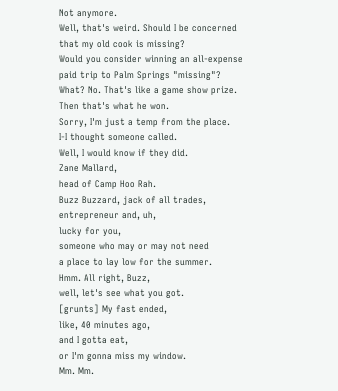Not anymore.
Well, that's weird. Should I be concerned
that my old cook is missing?
Would you consider winning an all-expense
paid trip to Palm Springs "missing"?
What? No. That's like a game show prize.
Then that's what he won.
Sorry, I'm just a temp from the place.
I-I thought someone called.
Well, I would know if they did.
Zane Mallard,
head of Camp Hoo Rah.
Buzz Buzzard, jack of all trades,
entrepreneur and, uh,
lucky for you,
someone who may or may not need
a place to lay low for the summer.
Hmm. All right, Buzz,
well, let's see what you got.
[grunts] My fast ended,
like, 40 minutes ago,
and I gotta eat,
or I'm gonna miss my window.
Mm. Mm.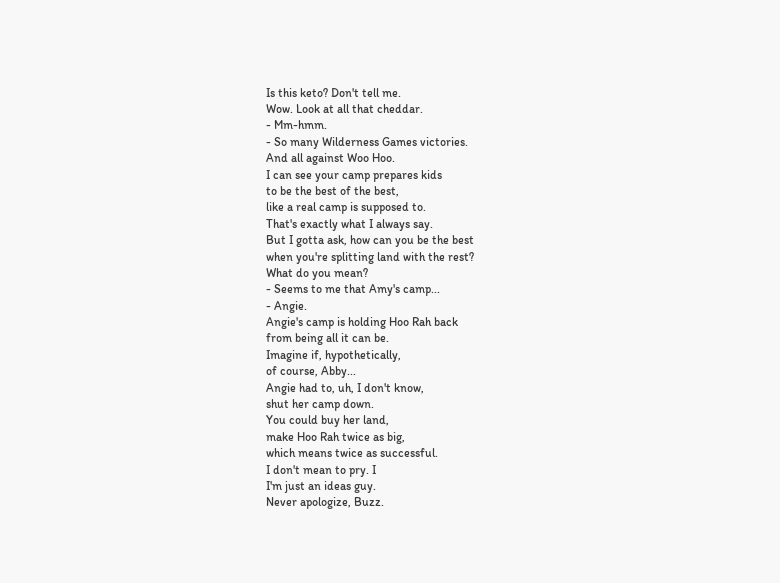Is this keto? Don't tell me.
Wow. Look at all that cheddar.
- Mm-hmm.
- So many Wilderness Games victories.
And all against Woo Hoo.
I can see your camp prepares kids
to be the best of the best,
like a real camp is supposed to.
That's exactly what I always say.
But I gotta ask, how can you be the best
when you're splitting land with the rest?
What do you mean?
- Seems to me that Amy's camp...
- Angie.
Angie's camp is holding Hoo Rah back
from being all it can be.
Imagine if, hypothetically,
of course, Abby...
Angie had to, uh, I don't know,
shut her camp down.
You could buy her land,
make Hoo Rah twice as big,
which means twice as successful.
I don't mean to pry. I
I'm just an ideas guy.
Never apologize, Buzz.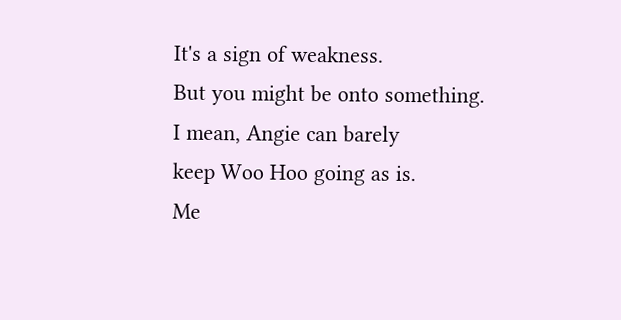It's a sign of weakness.
But you might be onto something.
I mean, Angie can barely
keep Woo Hoo going as is.
Me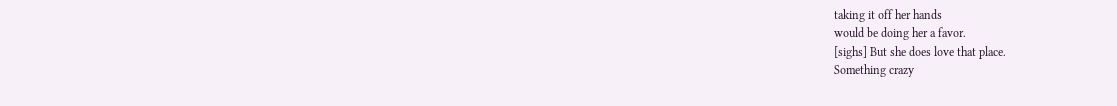taking it off her hands
would be doing her a favor.
[sighs] But she does love that place.
Something crazy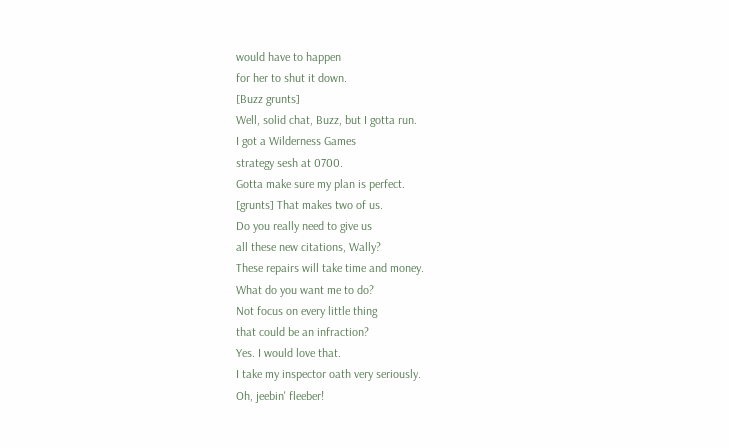would have to happen
for her to shut it down.
[Buzz grunts]
Well, solid chat, Buzz, but I gotta run.
I got a Wilderness Games
strategy sesh at 0700.
Gotta make sure my plan is perfect.
[grunts] That makes two of us.
Do you really need to give us
all these new citations, Wally?
These repairs will take time and money.
What do you want me to do?
Not focus on every little thing
that could be an infraction?
Yes. I would love that.
I take my inspector oath very seriously.
Oh, jeebin' fleeber!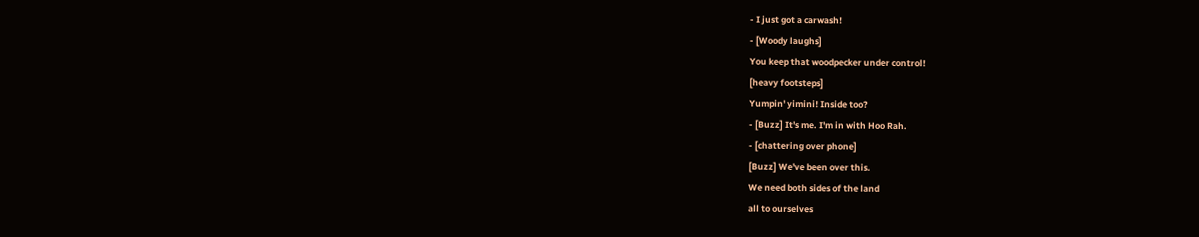- I just got a carwash!
- [Woody laughs]
You keep that woodpecker under control!
[heavy footsteps]
Yumpin' yimini! Inside too?
- [Buzz] It's me. I'm in with Hoo Rah.
- [chattering over phone]
[Buzz] We've been over this.
We need both sides of the land
all to ourselves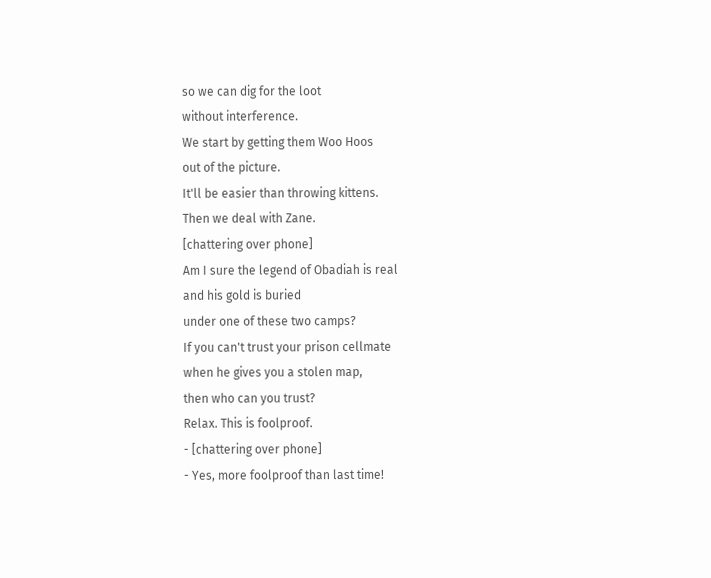so we can dig for the loot
without interference.
We start by getting them Woo Hoos
out of the picture.
It'll be easier than throwing kittens.
Then we deal with Zane.
[chattering over phone]
Am I sure the legend of Obadiah is real
and his gold is buried
under one of these two camps?
If you can't trust your prison cellmate
when he gives you a stolen map,
then who can you trust?
Relax. This is foolproof.
- [chattering over phone]
- Yes, more foolproof than last time!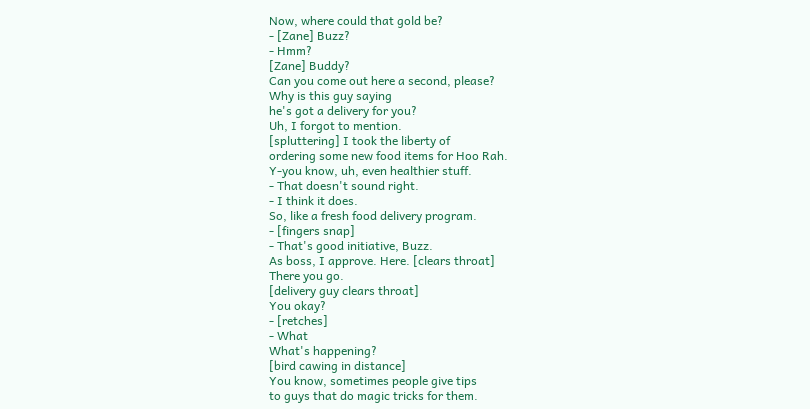Now, where could that gold be?
- [Zane] Buzz?
- Hmm?
[Zane] Buddy?
Can you come out here a second, please?
Why is this guy saying
he's got a delivery for you?
Uh, I forgot to mention.
[spluttering] I took the liberty of
ordering some new food items for Hoo Rah.
Y-you know, uh, even healthier stuff.
- That doesn't sound right.
- I think it does.
So, like a fresh food delivery program.
- [fingers snap]
- That's good initiative, Buzz.
As boss, I approve. Here. [clears throat]
There you go.
[delivery guy clears throat]
You okay?
- [retches]
- What
What's happening?
[bird cawing in distance]
You know, sometimes people give tips
to guys that do magic tricks for them.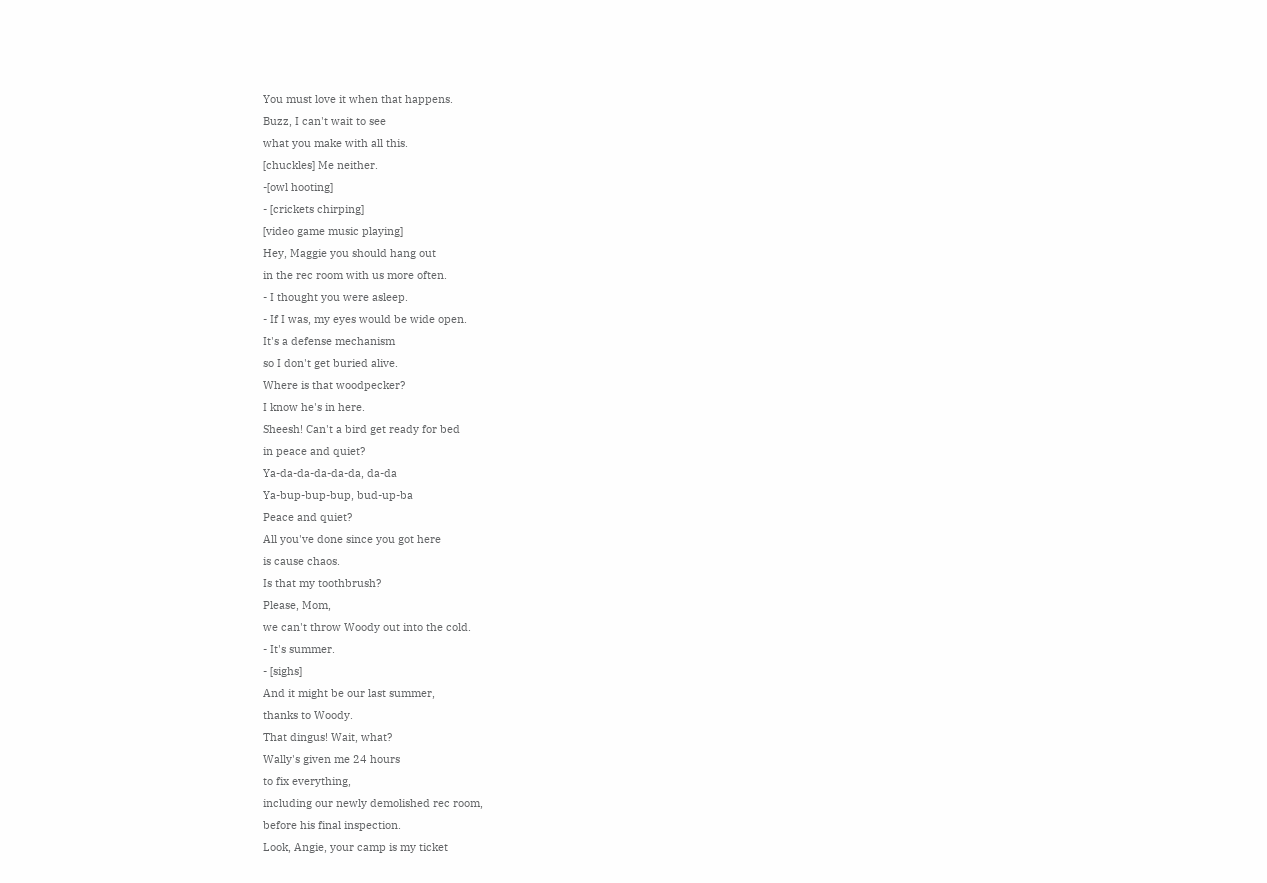You must love it when that happens.
Buzz, I can't wait to see
what you make with all this.
[chuckles] Me neither.
-[owl hooting]
- [crickets chirping]
[video game music playing]
Hey, Maggie you should hang out
in the rec room with us more often.
- I thought you were asleep.
- If I was, my eyes would be wide open.
It's a defense mechanism
so I don't get buried alive.
Where is that woodpecker?
I know he's in here.
Sheesh! Can't a bird get ready for bed
in peace and quiet?
Ya-da-da-da-da-da, da-da
Ya-bup-bup-bup, bud-up-ba
Peace and quiet?
All you've done since you got here
is cause chaos.
Is that my toothbrush?
Please, Mom,
we can't throw Woody out into the cold.
- It's summer.
- [sighs]
And it might be our last summer,
thanks to Woody.
That dingus! Wait, what?
Wally's given me 24 hours
to fix everything,
including our newly demolished rec room,
before his final inspection.
Look, Angie, your camp is my ticket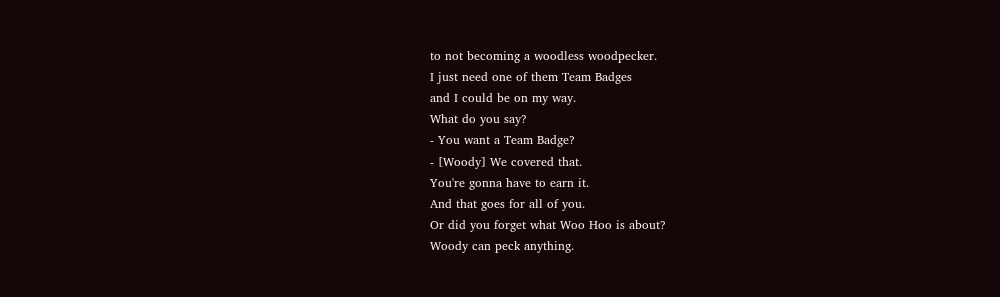to not becoming a woodless woodpecker.
I just need one of them Team Badges
and I could be on my way.
What do you say?
- You want a Team Badge?
- [Woody] We covered that.
You're gonna have to earn it.
And that goes for all of you.
Or did you forget what Woo Hoo is about?
Woody can peck anything.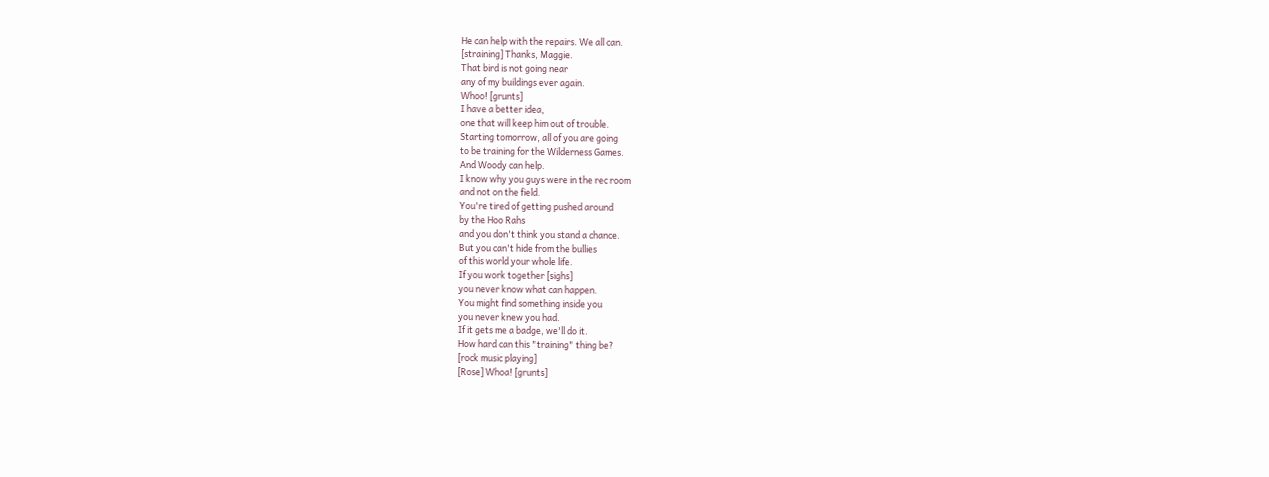He can help with the repairs. We all can.
[straining] Thanks, Maggie.
That bird is not going near
any of my buildings ever again.
Whoo! [grunts]
I have a better idea,
one that will keep him out of trouble.
Starting tomorrow, all of you are going
to be training for the Wilderness Games.
And Woody can help.
I know why you guys were in the rec room
and not on the field.
You're tired of getting pushed around
by the Hoo Rahs
and you don't think you stand a chance.
But you can't hide from the bullies
of this world your whole life.
If you work together [sighs]
you never know what can happen.
You might find something inside you
you never knew you had.
If it gets me a badge, we'll do it.
How hard can this "training" thing be?
[rock music playing]
[Rose] Whoa! [grunts]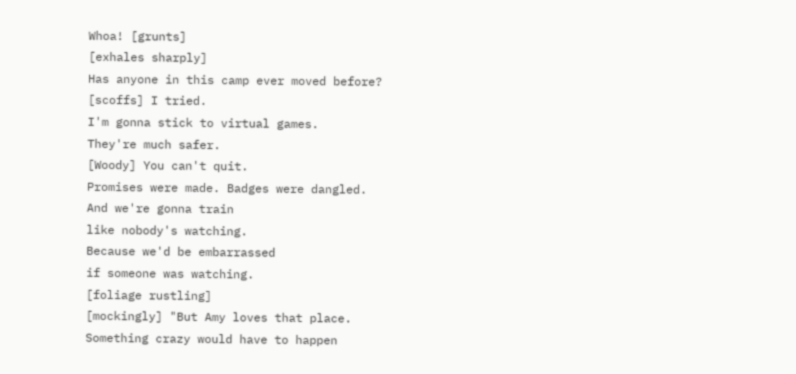Whoa! [grunts]
[exhales sharply]
Has anyone in this camp ever moved before?
[scoffs] I tried.
I'm gonna stick to virtual games.
They're much safer.
[Woody] You can't quit.
Promises were made. Badges were dangled.
And we're gonna train
like nobody's watching.
Because we'd be embarrassed
if someone was watching.
[foliage rustling]
[mockingly] "But Amy loves that place.
Something crazy would have to happen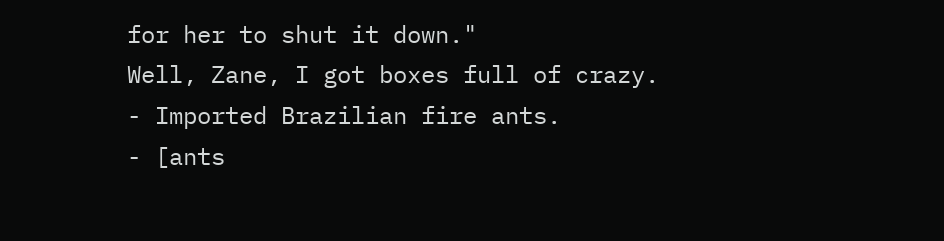for her to shut it down."
Well, Zane, I got boxes full of crazy.
- Imported Brazilian fire ants.
- [ants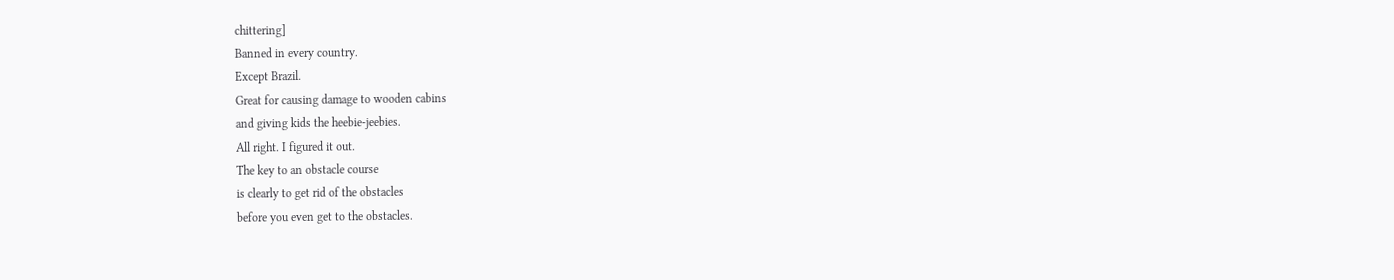chittering]
Banned in every country.
Except Brazil.
Great for causing damage to wooden cabins
and giving kids the heebie-jeebies.
All right. I figured it out.
The key to an obstacle course
is clearly to get rid of the obstacles
before you even get to the obstacles.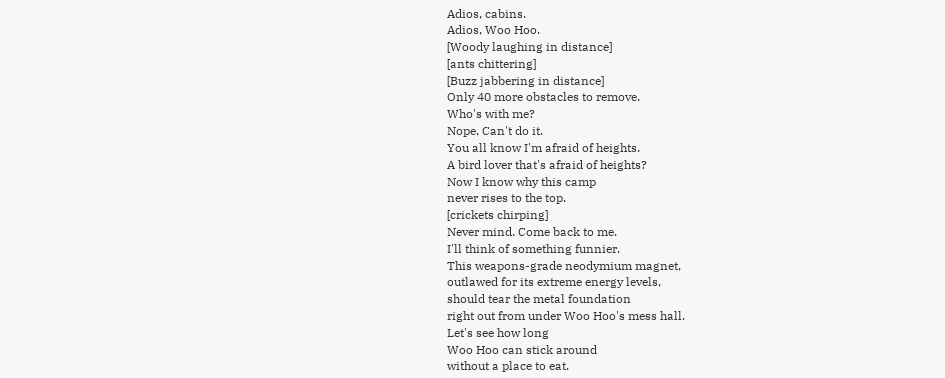Adios, cabins.
Adios, Woo Hoo.
[Woody laughing in distance]
[ants chittering]
[Buzz jabbering in distance]
Only 40 more obstacles to remove.
Who's with me?
Nope. Can't do it.
You all know I'm afraid of heights.
A bird lover that's afraid of heights?
Now I know why this camp
never rises to the top.
[crickets chirping]
Never mind. Come back to me.
I'll think of something funnier.
This weapons-grade neodymium magnet,
outlawed for its extreme energy levels,
should tear the metal foundation
right out from under Woo Hoo's mess hall.
Let's see how long
Woo Hoo can stick around
without a place to eat.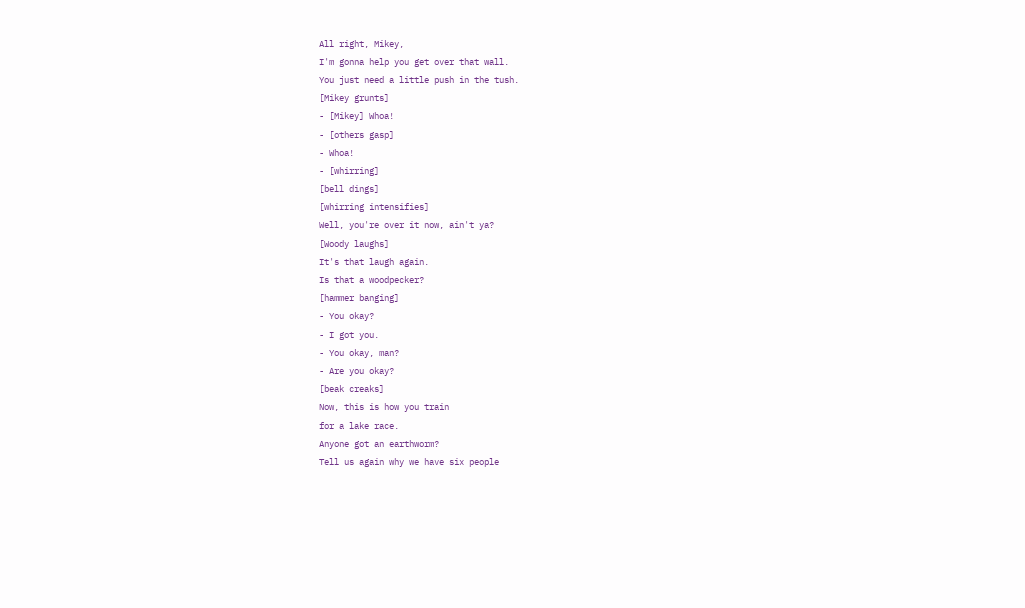All right, Mikey,
I'm gonna help you get over that wall.
You just need a little push in the tush.
[Mikey grunts]
- [Mikey] Whoa!
- [others gasp]
- Whoa!
- [whirring]
[bell dings]
[whirring intensifies]
Well, you're over it now, ain't ya?
[Woody laughs]
It's that laugh again.
Is that a woodpecker?
[hammer banging]
- You okay?
- I got you.
- You okay, man?
- Are you okay?
[beak creaks]
Now, this is how you train
for a lake race.
Anyone got an earthworm?
Tell us again why we have six people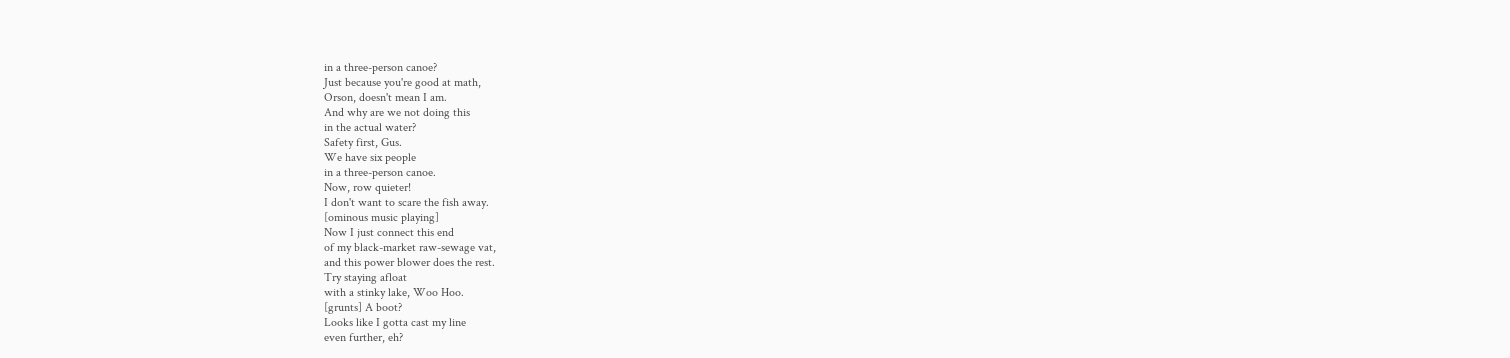in a three-person canoe?
Just because you're good at math,
Orson, doesn't mean I am.
And why are we not doing this
in the actual water?
Safety first, Gus.
We have six people
in a three-person canoe.
Now, row quieter!
I don't want to scare the fish away.
[ominous music playing]
Now I just connect this end
of my black-market raw-sewage vat,
and this power blower does the rest.
Try staying afloat
with a stinky lake, Woo Hoo.
[grunts] A boot?
Looks like I gotta cast my line
even further, eh?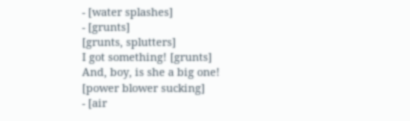- [water splashes]
- [grunts]
[grunts, splutters]
I got something! [grunts]
And, boy, is she a big one!
[power blower sucking]
- [air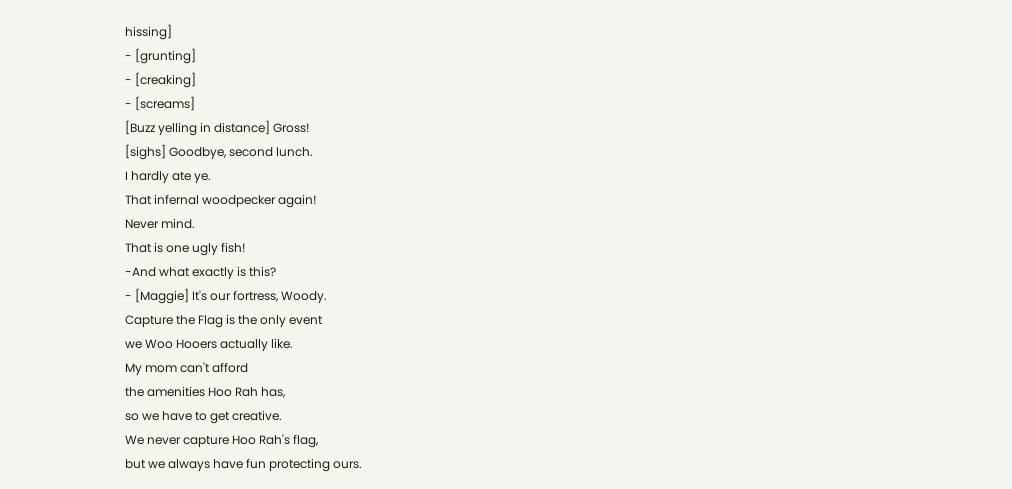hissing]
- [grunting]
- [creaking]
- [screams]
[Buzz yelling in distance] Gross!
[sighs] Goodbye, second lunch.
I hardly ate ye.
That infernal woodpecker again!
Never mind.
That is one ugly fish!
-And what exactly is this?
- [Maggie] It's our fortress, Woody.
Capture the Flag is the only event
we Woo Hooers actually like.
My mom can't afford
the amenities Hoo Rah has,
so we have to get creative.
We never capture Hoo Rah's flag,
but we always have fun protecting ours.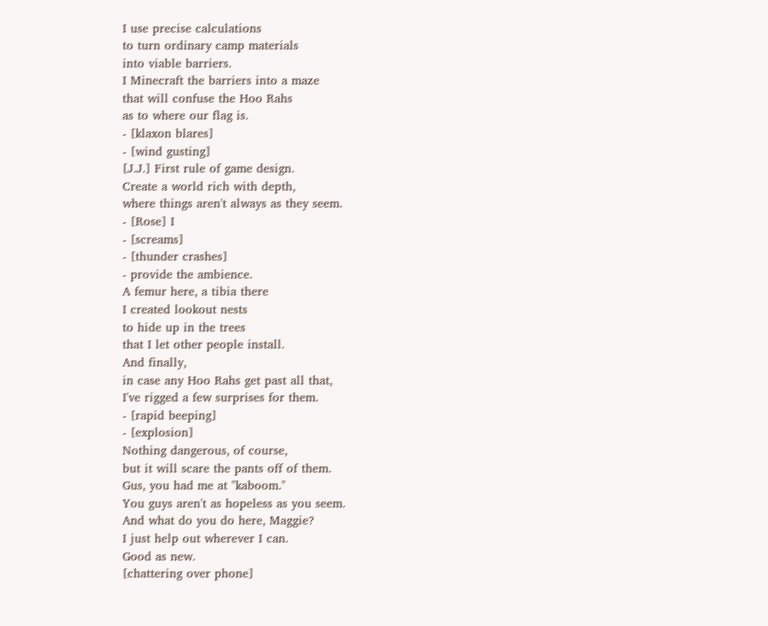I use precise calculations
to turn ordinary camp materials
into viable barriers.
I Minecraft the barriers into a maze
that will confuse the Hoo Rahs
as to where our flag is.
- [klaxon blares]
- [wind gusting]
[J.J.] First rule of game design.
Create a world rich with depth,
where things aren't always as they seem.
- [Rose] I
- [screams]
- [thunder crashes]
- provide the ambience.
A femur here, a tibia there
I created lookout nests
to hide up in the trees
that I let other people install.
And finally,
in case any Hoo Rahs get past all that,
I've rigged a few surprises for them.
- [rapid beeping]
- [explosion]
Nothing dangerous, of course,
but it will scare the pants off of them.
Gus, you had me at "kaboom."
You guys aren't as hopeless as you seem.
And what do you do here, Maggie?
I just help out wherever I can.
Good as new.
[chattering over phone]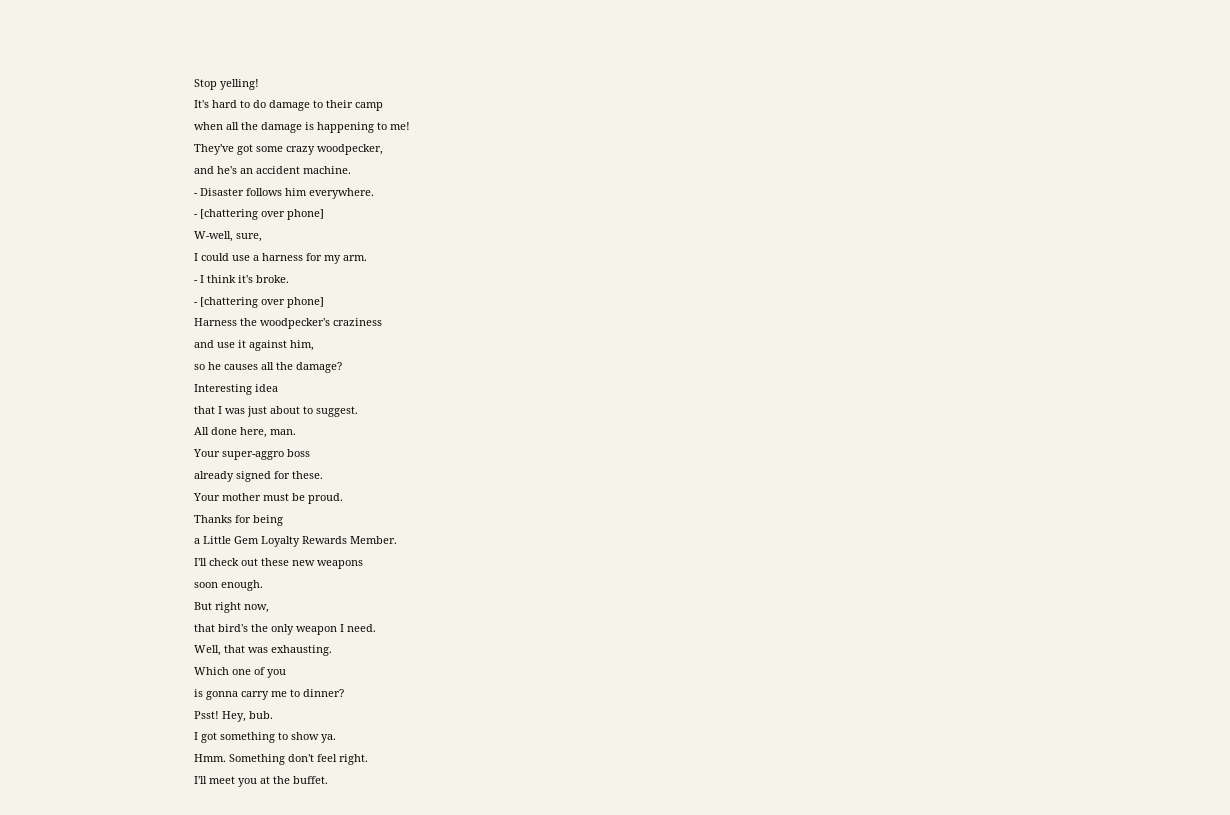Stop yelling!
It's hard to do damage to their camp
when all the damage is happening to me!
They've got some crazy woodpecker,
and he's an accident machine.
- Disaster follows him everywhere.
- [chattering over phone]
W-well, sure,
I could use a harness for my arm.
- I think it's broke.
- [chattering over phone]
Harness the woodpecker's craziness
and use it against him,
so he causes all the damage?
Interesting idea
that I was just about to suggest.
All done here, man.
Your super-aggro boss
already signed for these.
Your mother must be proud.
Thanks for being
a Little Gem Loyalty Rewards Member.
I'll check out these new weapons
soon enough.
But right now,
that bird's the only weapon I need.
Well, that was exhausting.
Which one of you
is gonna carry me to dinner?
Psst! Hey, bub.
I got something to show ya.
Hmm. Something don't feel right.
I'll meet you at the buffet.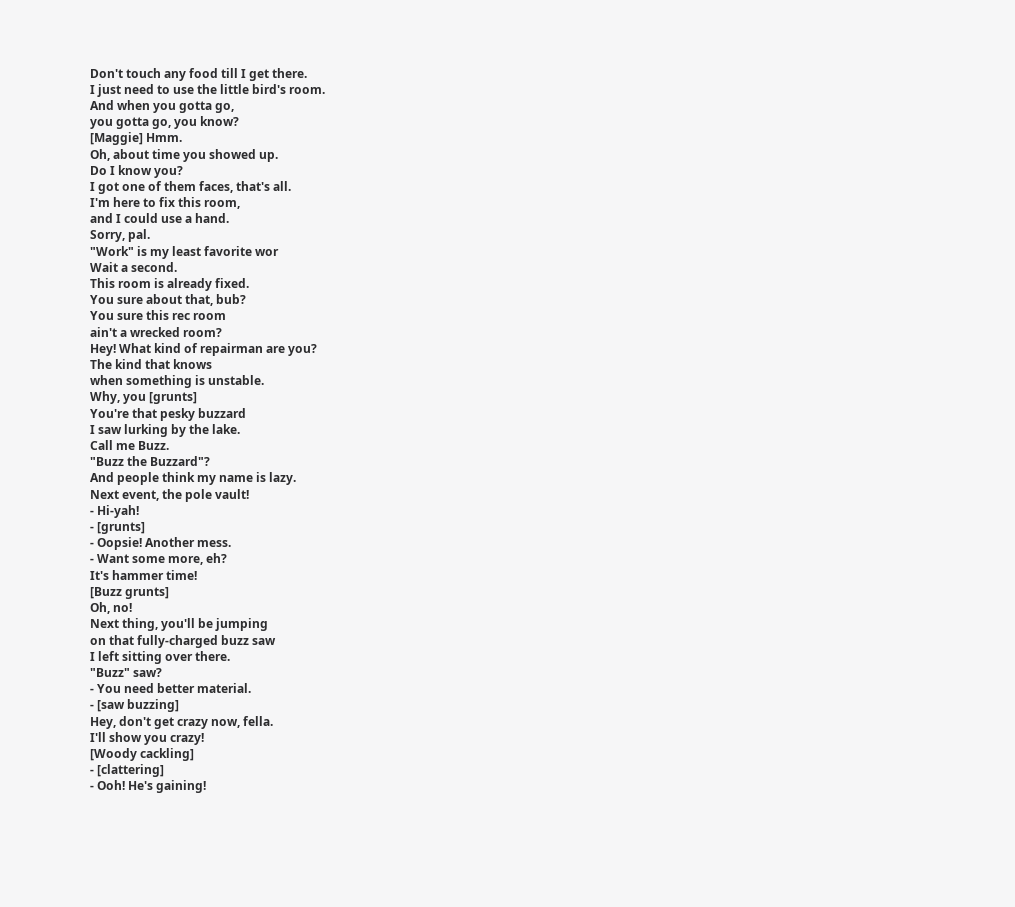Don't touch any food till I get there.
I just need to use the little bird's room.
And when you gotta go,
you gotta go, you know?
[Maggie] Hmm.
Oh, about time you showed up.
Do I know you?
I got one of them faces, that's all.
I'm here to fix this room,
and I could use a hand.
Sorry, pal.
"Work" is my least favorite wor
Wait a second.
This room is already fixed.
You sure about that, bub?
You sure this rec room
ain't a wrecked room?
Hey! What kind of repairman are you?
The kind that knows
when something is unstable.
Why, you [grunts]
You're that pesky buzzard
I saw lurking by the lake.
Call me Buzz.
"Buzz the Buzzard"?
And people think my name is lazy.
Next event, the pole vault!
- Hi-yah!
- [grunts]
- Oopsie! Another mess.
- Want some more, eh?
It's hammer time!
[Buzz grunts]
Oh, no!
Next thing, you'll be jumping
on that fully-charged buzz saw
I left sitting over there.
"Buzz" saw?
- You need better material.
- [saw buzzing]
Hey, don't get crazy now, fella.
I'll show you crazy!
[Woody cackling]
- [clattering]
- Ooh! He's gaining!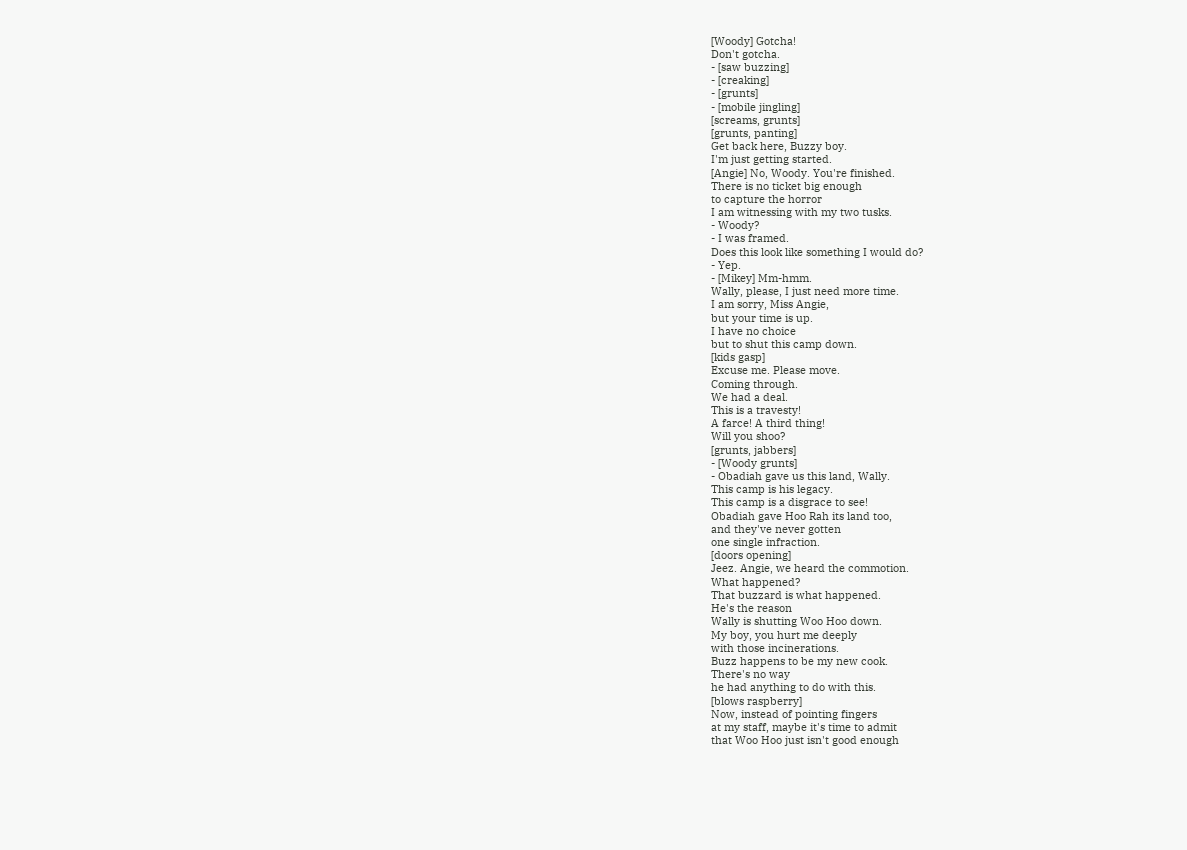[Woody] Gotcha!
Don't gotcha.
- [saw buzzing]
- [creaking]
- [grunts]
- [mobile jingling]
[screams, grunts]
[grunts, panting]
Get back here, Buzzy boy.
I'm just getting started.
[Angie] No, Woody. You're finished.
There is no ticket big enough
to capture the horror
I am witnessing with my two tusks.
- Woody?
- I was framed.
Does this look like something I would do?
- Yep.
- [Mikey] Mm-hmm.
Wally, please, I just need more time.
I am sorry, Miss Angie,
but your time is up.
I have no choice
but to shut this camp down.
[kids gasp]
Excuse me. Please move.
Coming through.
We had a deal.
This is a travesty!
A farce! A third thing!
Will you shoo?
[grunts, jabbers]
- [Woody grunts]
- Obadiah gave us this land, Wally.
This camp is his legacy.
This camp is a disgrace to see!
Obadiah gave Hoo Rah its land too,
and they've never gotten
one single infraction.
[doors opening]
Jeez. Angie, we heard the commotion.
What happened?
That buzzard is what happened.
He's the reason
Wally is shutting Woo Hoo down.
My boy, you hurt me deeply
with those incinerations.
Buzz happens to be my new cook.
There's no way
he had anything to do with this.
[blows raspberry]
Now, instead of pointing fingers
at my staff, maybe it's time to admit
that Woo Hoo just isn't good enough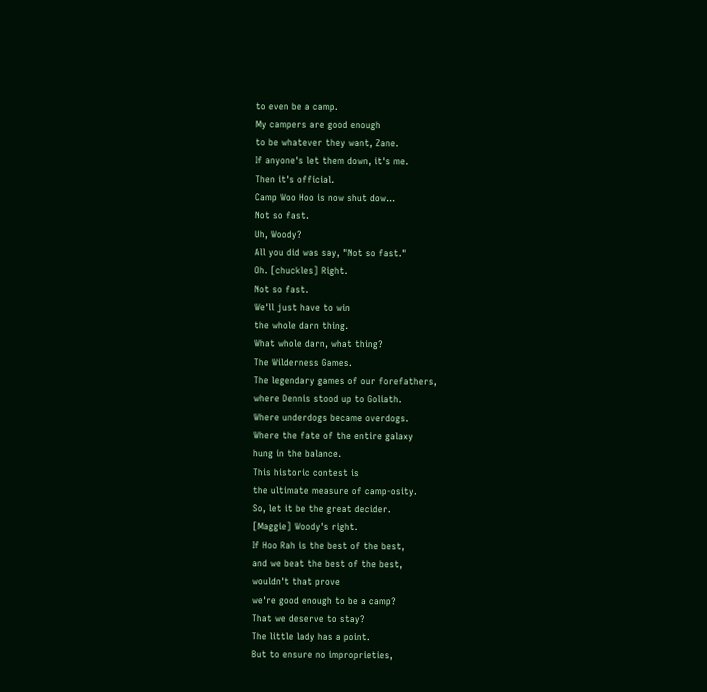to even be a camp.
My campers are good enough
to be whatever they want, Zane.
If anyone's let them down, it's me.
Then it's official.
Camp Woo Hoo is now shut dow...
Not so fast.
Uh, Woody?
All you did was say, "Not so fast."
Oh. [chuckles] Right.
Not so fast.
We'll just have to win
the whole darn thing.
What whole darn, what thing?
The Wilderness Games.
The legendary games of our forefathers,
where Dennis stood up to Goliath.
Where underdogs became overdogs.
Where the fate of the entire galaxy
hung in the balance.
This historic contest is
the ultimate measure of camp-osity.
So, let it be the great decider.
[Maggie] Woody's right.
If Hoo Rah is the best of the best,
and we beat the best of the best,
wouldn't that prove
we're good enough to be a camp?
That we deserve to stay?
The little lady has a point.
But to ensure no improprieties,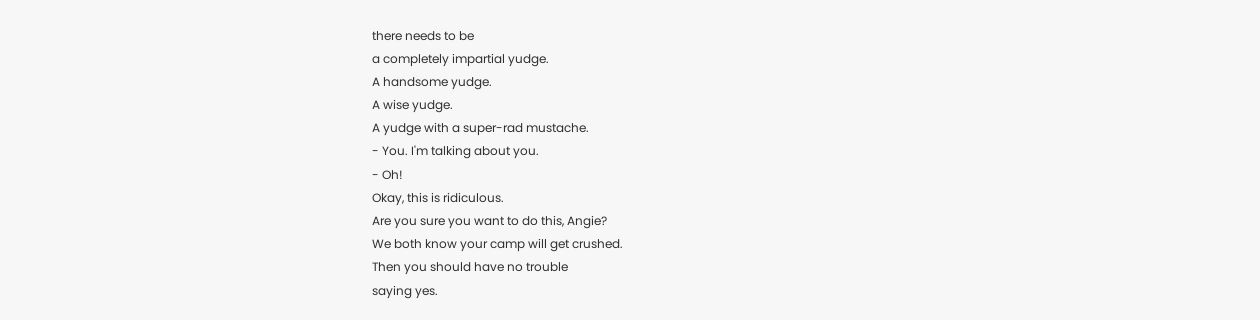there needs to be
a completely impartial yudge.
A handsome yudge.
A wise yudge.
A yudge with a super-rad mustache.
- You. I'm talking about you.
- Oh!
Okay, this is ridiculous.
Are you sure you want to do this, Angie?
We both know your camp will get crushed.
Then you should have no trouble
saying yes.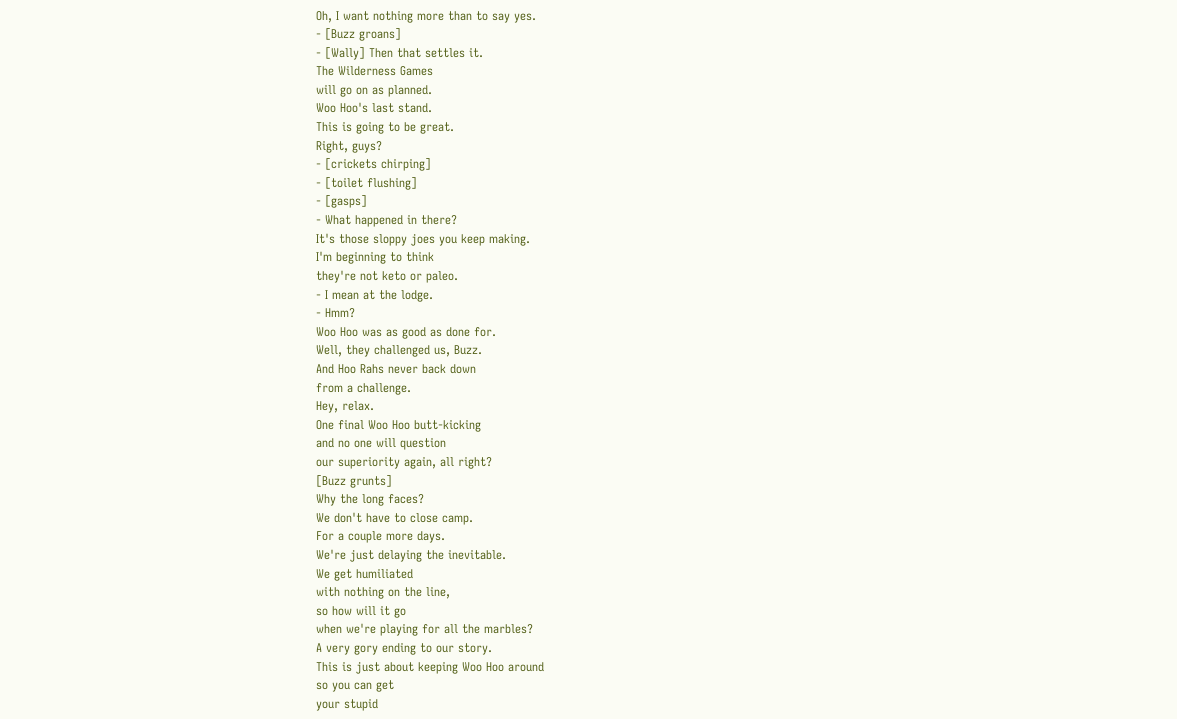Oh, I want nothing more than to say yes.
- [Buzz groans]
- [Wally] Then that settles it.
The Wilderness Games
will go on as planned.
Woo Hoo's last stand.
This is going to be great.
Right, guys?
- [crickets chirping]
- [toilet flushing]
- [gasps]
- What happened in there?
It's those sloppy joes you keep making.
I'm beginning to think
they're not keto or paleo.
- I mean at the lodge.
- Hmm?
Woo Hoo was as good as done for.
Well, they challenged us, Buzz.
And Hoo Rahs never back down
from a challenge.
Hey, relax.
One final Woo Hoo butt-kicking
and no one will question
our superiority again, all right?
[Buzz grunts]
Why the long faces?
We don't have to close camp.
For a couple more days.
We're just delaying the inevitable.
We get humiliated
with nothing on the line,
so how will it go
when we're playing for all the marbles?
A very gory ending to our story.
This is just about keeping Woo Hoo around
so you can get
your stupid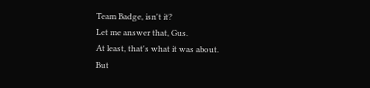Team Badge, isn't it?
Let me answer that, Gus.
At least, that's what it was about.
But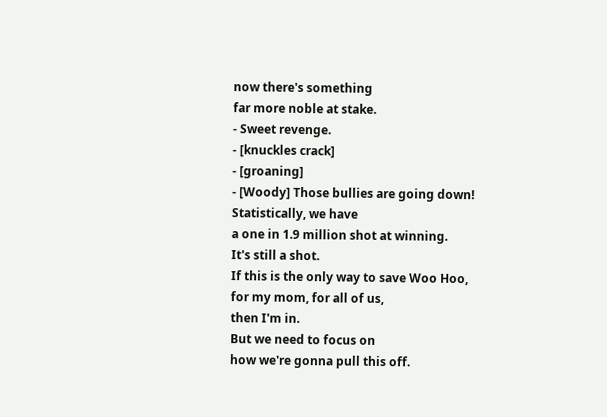now there's something
far more noble at stake.
- Sweet revenge.
- [knuckles crack]
- [groaning]
- [Woody] Those bullies are going down!
Statistically, we have
a one in 1.9 million shot at winning.
It's still a shot.
If this is the only way to save Woo Hoo,
for my mom, for all of us,
then I'm in.
But we need to focus on
how we're gonna pull this off.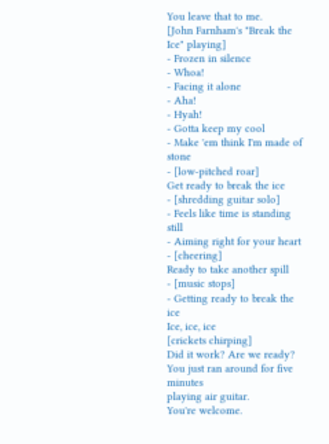You leave that to me.
[John Farnham's "Break the Ice" playing]
- Frozen in silence
- Whoa!
- Facing it alone
- Aha!
- Hyah!
- Gotta keep my cool
- Make 'em think I'm made of stone
- [low-pitched roar]
Get ready to break the ice
- [shredding guitar solo]
- Feels like time is standing still
- Aiming right for your heart
- [cheering]
Ready to take another spill
- [music stops]
- Getting ready to break the ice
Ice, ice, ice
[crickets chirping]
Did it work? Are we ready?
You just ran around for five minutes
playing air guitar.
You're welcome.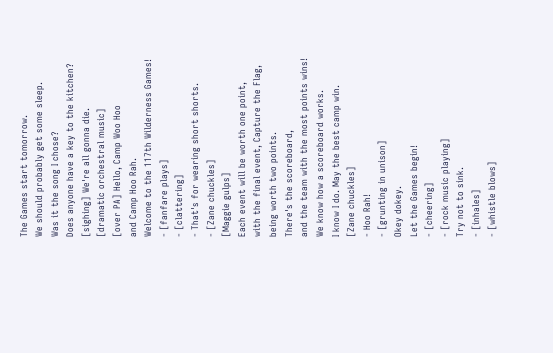The Games start tomorrow.
We should probably get some sleep.
Was it the song I chose?
Does anyone have a key to the kitchen?
[sighing] We're all gonna die.
[dramatic orchestral music]
[over PA] Hello, Camp Woo Hoo
and Camp Hoo Rah.
Welcome to the 117th Wilderness Games!
- [fanfare plays]
- [clattering]
- That's for wearing short shorts.
- [Zane chuckles]
[Maggie gulps]
Each event will be worth one point,
with the final event, Capture the Flag,
being worth two points.
There's the scoreboard,
and the team with the most points wins!
We know how a scoreboard works.
I know I do. May the best camp win.
[Zane chuckles]
- Hoo Rah!
- [grunting in unison]
Okey dokey.
Let the Games begin!
- [cheering]
- [rock music playing]
Try not to sink.
- [inhales]
- [whistle blows]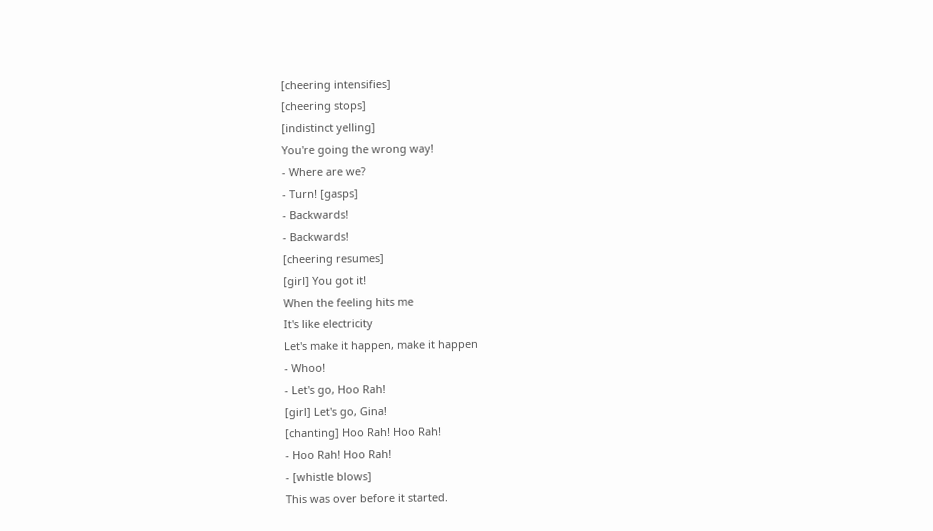[cheering intensifies]
[cheering stops]
[indistinct yelling]
You're going the wrong way!
- Where are we?
- Turn! [gasps]
- Backwards!
- Backwards!
[cheering resumes]
[girl] You got it!
When the feeling hits me
It's like electricity
Let's make it happen, make it happen
- Whoo!
- Let's go, Hoo Rah!
[girl] Let's go, Gina!
[chanting] Hoo Rah! Hoo Rah!
- Hoo Rah! Hoo Rah!
- [whistle blows]
This was over before it started.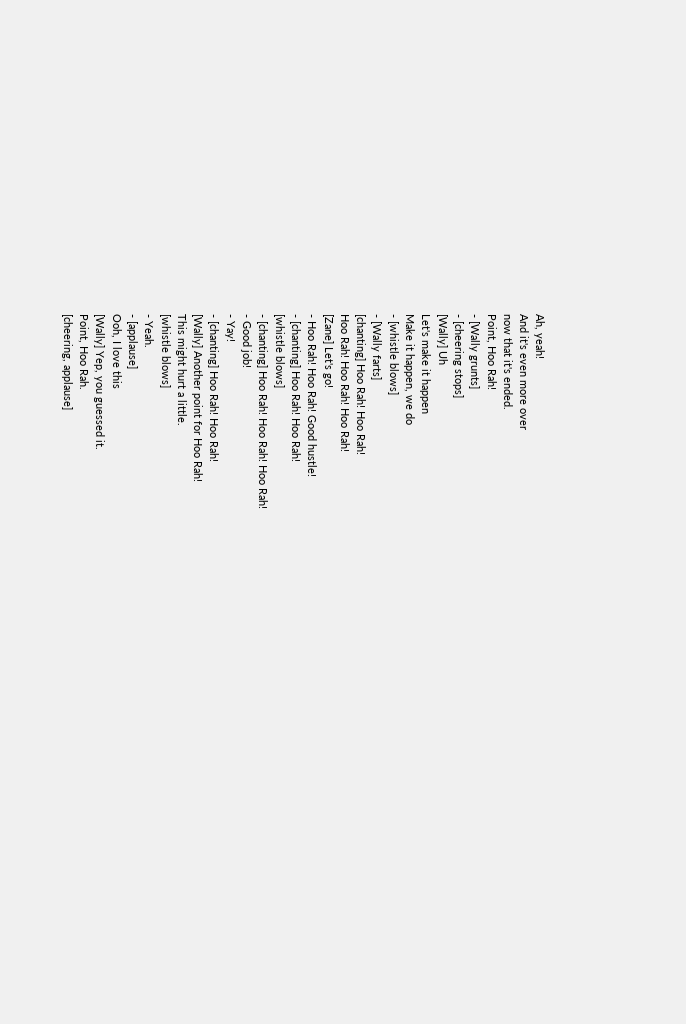Ah, yeah!
And it's even more over
now that it's ended.
Point, Hoo Rah!
- [Wally grunts]
- [cheering stops]
[Wally] Uh
Let's make it happen
Make it happen, we do
- [whistle blows]
- [Wally farts]
[chanting] Hoo Rah! Hoo Rah!
Hoo Rah! Hoo Rah! Hoo Rah!
[Zane] Let's go!
- Hoo Rah! Hoo Rah! Good hustle!
- [chanting] Hoo Rah! Hoo Rah!
[whistle blows]
- [chanting] Hoo Rah! Hoo Rah! Hoo Rah!
- Good job!
- Yay!
- [chanting] Hoo Rah! Hoo Rah!
[Wally] Another point for Hoo Rah!
This might hurt a little.
[whistle blows]
- Yeah.
- [applause]
Ooh, I love this
[Wally] Yep, you guessed it.
Point, Hoo Rah.
[cheering, applause]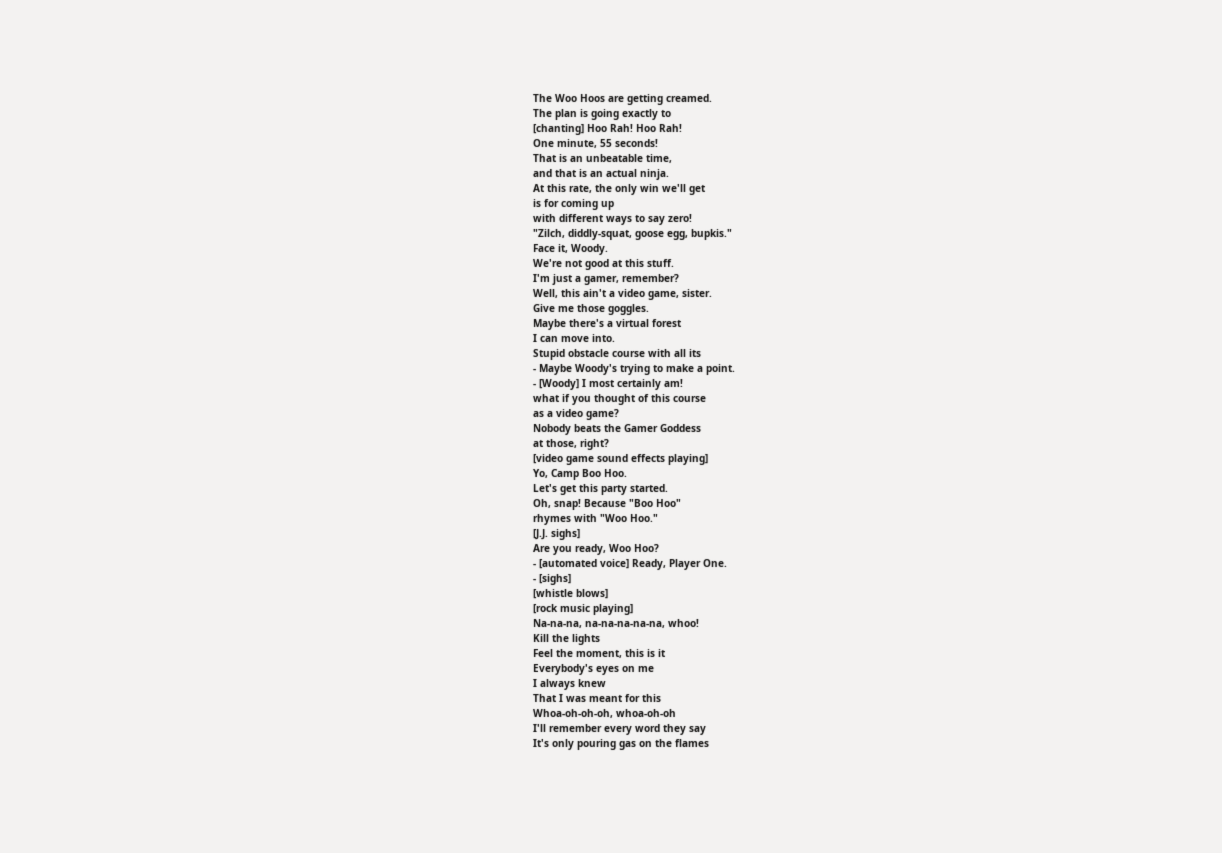The Woo Hoos are getting creamed.
The plan is going exactly to
[chanting] Hoo Rah! Hoo Rah!
One minute, 55 seconds!
That is an unbeatable time,
and that is an actual ninja.
At this rate, the only win we'll get
is for coming up
with different ways to say zero!
"Zilch, diddly-squat, goose egg, bupkis."
Face it, Woody.
We're not good at this stuff.
I'm just a gamer, remember?
Well, this ain't a video game, sister.
Give me those goggles.
Maybe there's a virtual forest
I can move into.
Stupid obstacle course with all its
- Maybe Woody's trying to make a point.
- [Woody] I most certainly am!
what if you thought of this course
as a video game?
Nobody beats the Gamer Goddess
at those, right?
[video game sound effects playing]
Yo, Camp Boo Hoo.
Let's get this party started.
Oh, snap! Because "Boo Hoo"
rhymes with "Woo Hoo."
[J.J. sighs]
Are you ready, Woo Hoo?
- [automated voice] Ready, Player One.
- [sighs]
[whistle blows]
[rock music playing]
Na-na-na, na-na-na-na-na, whoo!
Kill the lights
Feel the moment, this is it
Everybody's eyes on me
I always knew
That I was meant for this
Whoa-oh-oh-oh, whoa-oh-oh
I'll remember every word they say
It's only pouring gas on the flames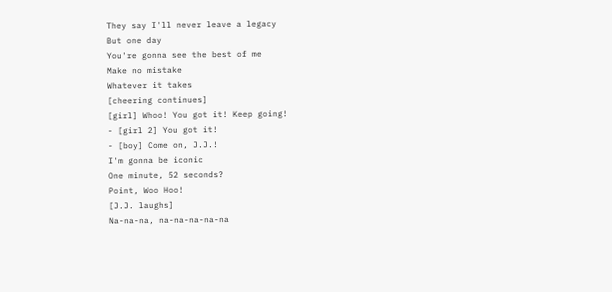They say I'll never leave a legacy
But one day
You're gonna see the best of me
Make no mistake
Whatever it takes
[cheering continues]
[girl] Whoo! You got it! Keep going!
- [girl 2] You got it!
- [boy] Come on, J.J.!
I'm gonna be iconic
One minute, 52 seconds?
Point, Woo Hoo!
[J.J. laughs]
Na-na-na, na-na-na-na-na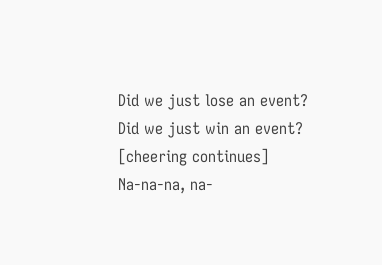Did we just lose an event?
Did we just win an event?
[cheering continues]
Na-na-na, na-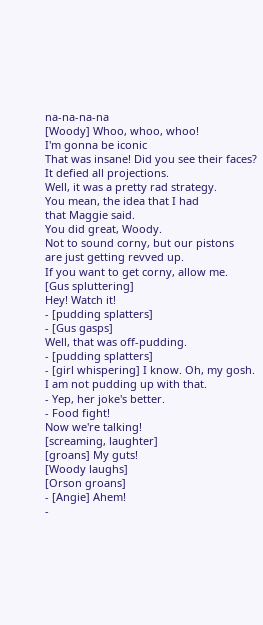na-na-na-na
[Woody] Whoo, whoo, whoo!
I'm gonna be iconic
That was insane! Did you see their faces?
It defied all projections.
Well, it was a pretty rad strategy.
You mean, the idea that I had
that Maggie said.
You did great, Woody.
Not to sound corny, but our pistons
are just getting revved up.
If you want to get corny, allow me.
[Gus spluttering]
Hey! Watch it!
- [pudding splatters]
- [Gus gasps]
Well, that was off-pudding.
- [pudding splatters]
- [girl whispering] I know. Oh, my gosh.
I am not pudding up with that.
- Yep, her joke's better.
- Food fight!
Now we're talking!
[screaming, laughter]
[groans] My guts!
[Woody laughs]
[Orson groans]
- [Angie] Ahem!
-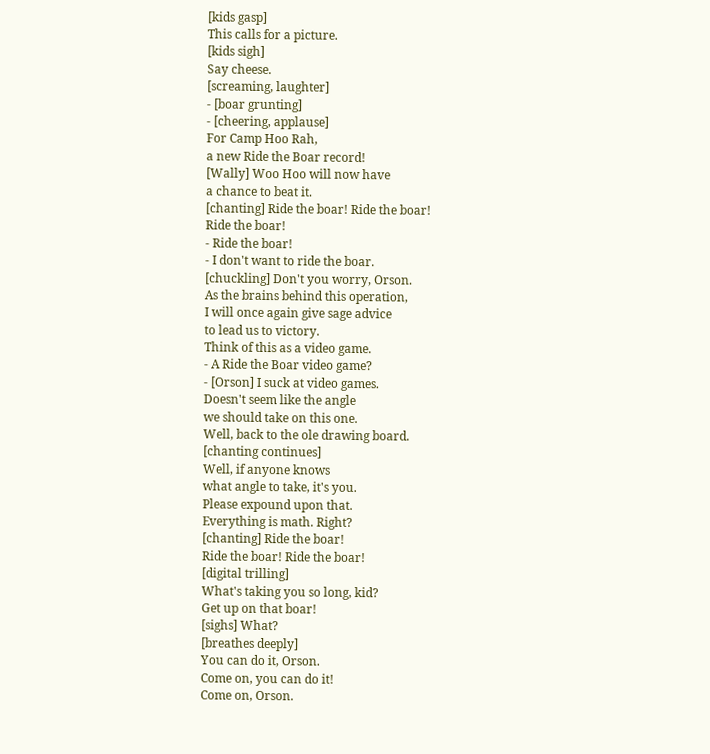[kids gasp]
This calls for a picture.
[kids sigh]
Say cheese.
[screaming, laughter]
- [boar grunting]
- [cheering, applause]
For Camp Hoo Rah,
a new Ride the Boar record!
[Wally] Woo Hoo will now have
a chance to beat it.
[chanting] Ride the boar! Ride the boar!
Ride the boar!
- Ride the boar!
- I don't want to ride the boar.
[chuckling] Don't you worry, Orson.
As the brains behind this operation,
I will once again give sage advice
to lead us to victory.
Think of this as a video game.
- A Ride the Boar video game?
- [Orson] I suck at video games.
Doesn't seem like the angle
we should take on this one.
Well, back to the ole drawing board.
[chanting continues]
Well, if anyone knows
what angle to take, it's you.
Please expound upon that.
Everything is math. Right?
[chanting] Ride the boar!
Ride the boar! Ride the boar!
[digital trilling]
What's taking you so long, kid?
Get up on that boar!
[sighs] What?
[breathes deeply]
You can do it, Orson.
Come on, you can do it!
Come on, Orson.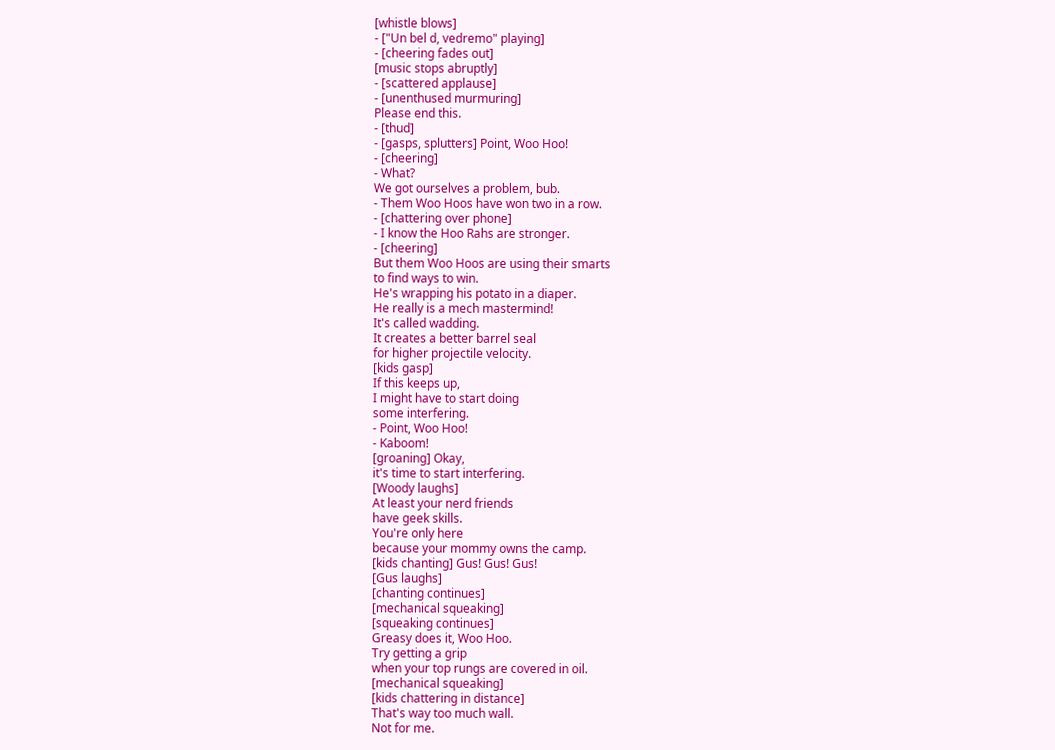[whistle blows]
- ["Un bel d, vedremo" playing]
- [cheering fades out]
[music stops abruptly]
- [scattered applause]
- [unenthused murmuring]
Please end this.
- [thud]
- [gasps, splutters] Point, Woo Hoo!
- [cheering]
- What?
We got ourselves a problem, bub.
- Them Woo Hoos have won two in a row.
- [chattering over phone]
- I know the Hoo Rahs are stronger.
- [cheering]
But them Woo Hoos are using their smarts
to find ways to win.
He's wrapping his potato in a diaper.
He really is a mech mastermind!
It's called wadding.
It creates a better barrel seal
for higher projectile velocity.
[kids gasp]
If this keeps up,
I might have to start doing
some interfering.
- Point, Woo Hoo!
- Kaboom!
[groaning] Okay,
it's time to start interfering.
[Woody laughs]
At least your nerd friends
have geek skills.
You're only here
because your mommy owns the camp.
[kids chanting] Gus! Gus! Gus!
[Gus laughs]
[chanting continues]
[mechanical squeaking]
[squeaking continues]
Greasy does it, Woo Hoo.
Try getting a grip
when your top rungs are covered in oil.
[mechanical squeaking]
[kids chattering in distance]
That's way too much wall.
Not for me.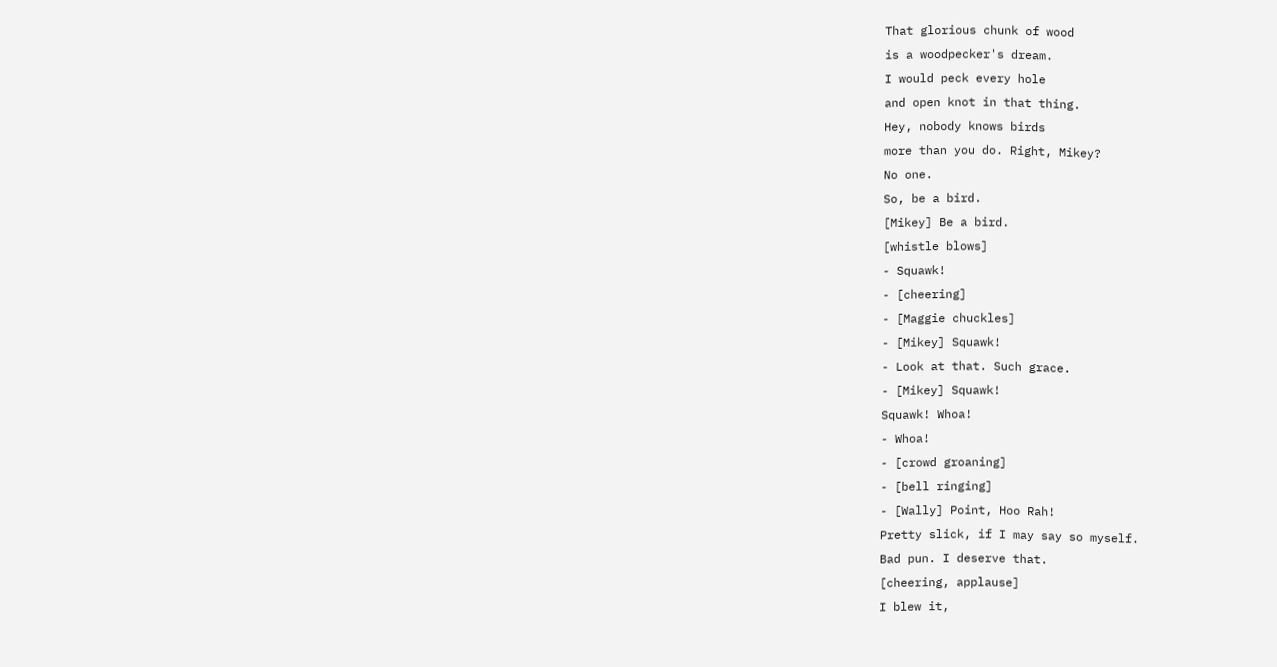That glorious chunk of wood
is a woodpecker's dream.
I would peck every hole
and open knot in that thing.
Hey, nobody knows birds
more than you do. Right, Mikey?
No one.
So, be a bird.
[Mikey] Be a bird.
[whistle blows]
- Squawk!
- [cheering]
- [Maggie chuckles]
- [Mikey] Squawk!
- Look at that. Such grace.
- [Mikey] Squawk!
Squawk! Whoa!
- Whoa!
- [crowd groaning]
- [bell ringing]
- [Wally] Point, Hoo Rah!
Pretty slick, if I may say so myself.
Bad pun. I deserve that.
[cheering, applause]
I blew it,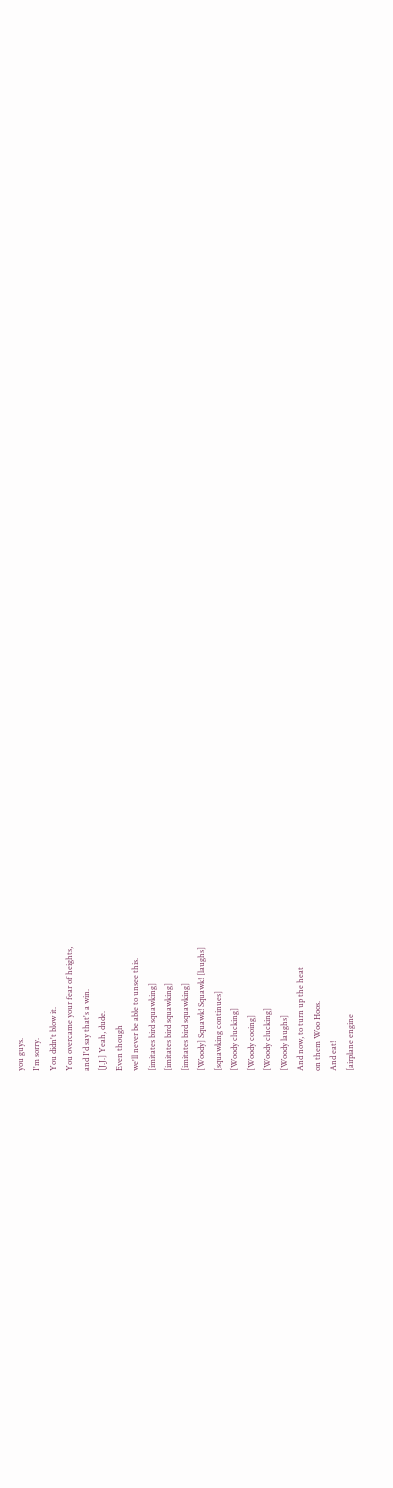you guys.
I'm sorry.
You didn't blow it.
You overcame your fear of heights,
and I'd say that's a win.
[J.J.] Yeah, dude.
Even though
we'll never be able to unsee this.
[imitates bird squawking]
[imitates bird squawking]
[imitates bird squawking]
[Woody] Squawk! Squawk! [laughs]
[squawking continues]
[Woody clucking]
[Woody cooing]
[Woody clucking]
[Woody laughs]
And now, to turn up the heat
on them Woo Hoos.
And eat!
[airplane engine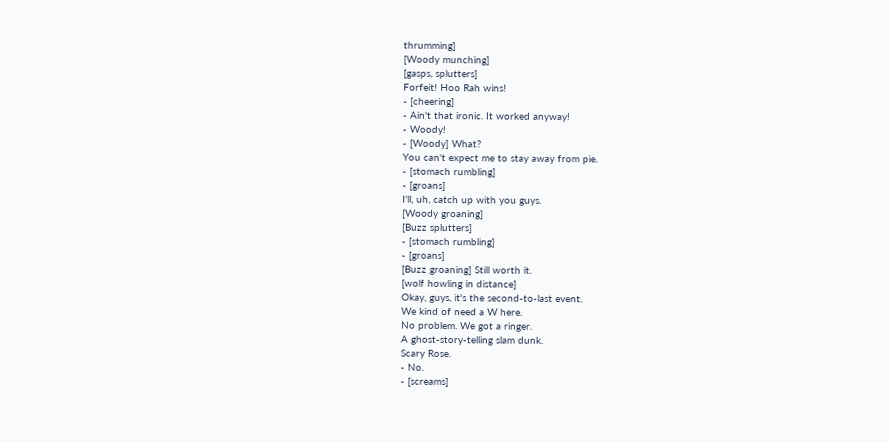thrumming]
[Woody munching]
[gasps, splutters]
Forfeit! Hoo Rah wins!
- [cheering]
- Ain't that ironic. It worked anyway!
- Woody!
- [Woody] What?
You can't expect me to stay away from pie.
- [stomach rumbling]
- [groans]
I'll, uh, catch up with you guys.
[Woody groaning]
[Buzz splutters]
- [stomach rumbling]
- [groans]
[Buzz groaning] Still worth it.
[wolf howling in distance]
Okay, guys, it's the second-to-last event.
We kind of need a W here.
No problem. We got a ringer.
A ghost-story-telling slam dunk.
Scary Rose.
- No.
- [screams]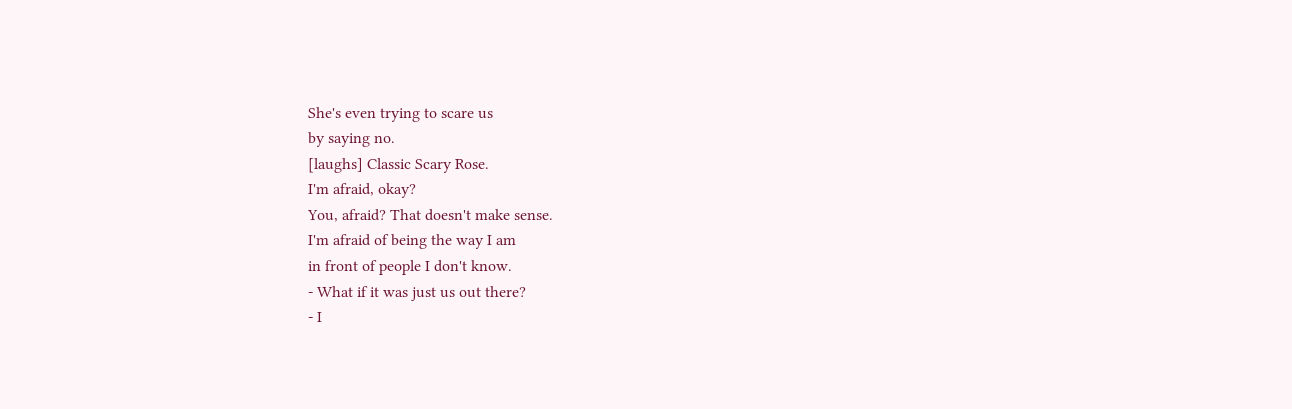She's even trying to scare us
by saying no.
[laughs] Classic Scary Rose.
I'm afraid, okay?
You, afraid? That doesn't make sense.
I'm afraid of being the way I am
in front of people I don't know.
- What if it was just us out there?
- I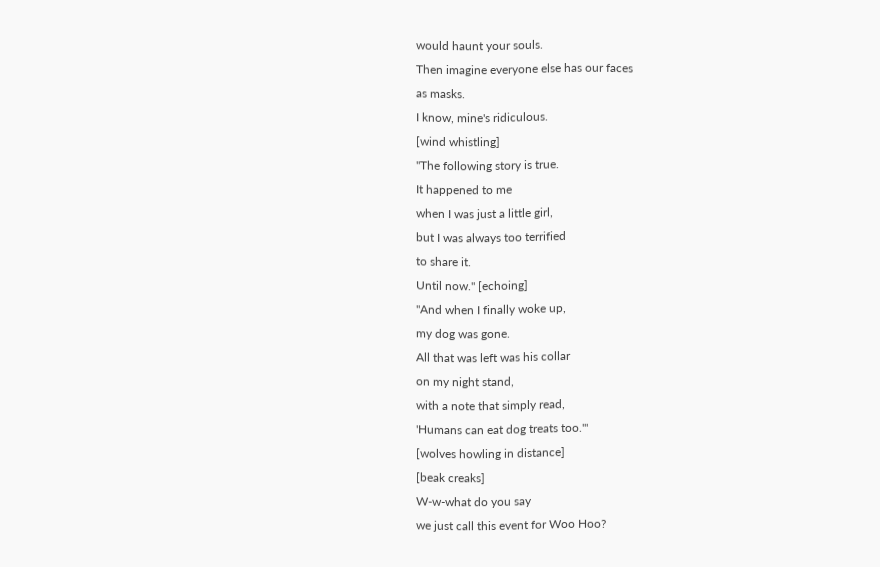would haunt your souls.
Then imagine everyone else has our faces
as masks.
I know, mine's ridiculous.
[wind whistling]
"The following story is true.
It happened to me
when I was just a little girl,
but I was always too terrified
to share it.
Until now." [echoing]
"And when I finally woke up,
my dog was gone.
All that was left was his collar
on my night stand,
with a note that simply read,
'Humans can eat dog treats too.'"
[wolves howling in distance]
[beak creaks]
W-w-what do you say
we just call this event for Woo Hoo?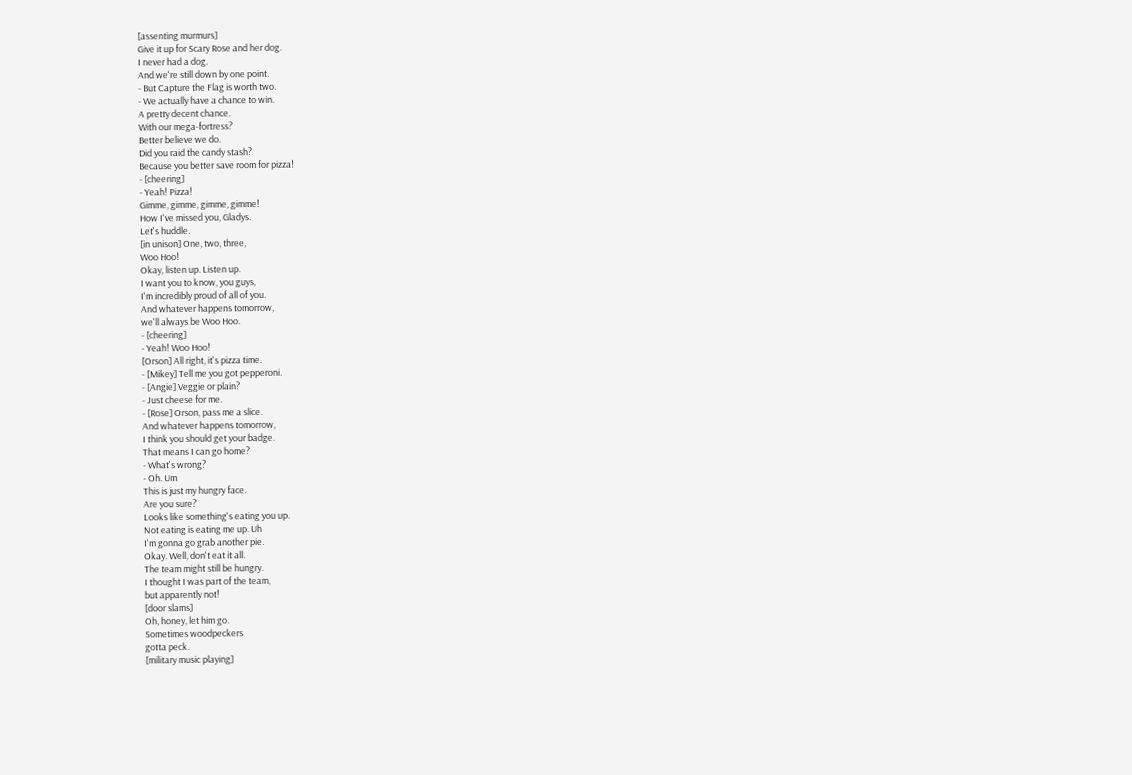[assenting murmurs]
Give it up for Scary Rose and her dog.
I never had a dog.
And we're still down by one point.
- But Capture the Flag is worth two.
- We actually have a chance to win.
A pretty decent chance.
With our mega-fortress?
Better believe we do.
Did you raid the candy stash?
Because you better save room for pizza!
- [cheering]
- Yeah! Pizza!
Gimme, gimme, gimme, gimme!
How I've missed you, Gladys.
Let's huddle.
[in unison] One, two, three,
Woo Hoo!
Okay, listen up. Listen up.
I want you to know, you guys,
I'm incredibly proud of all of you.
And whatever happens tomorrow,
we'll always be Woo Hoo.
- [cheering]
- Yeah! Woo Hoo!
[Orson] All right, it's pizza time.
- [Mikey] Tell me you got pepperoni.
- [Angie] Veggie or plain?
- Just cheese for me.
- [Rose] Orson, pass me a slice.
And whatever happens tomorrow,
I think you should get your badge.
That means I can go home?
- What's wrong?
- Oh. Um
This is just my hungry face.
Are you sure?
Looks like something's eating you up.
Not eating is eating me up. Uh
I'm gonna go grab another pie.
Okay. Well, don't eat it all.
The team might still be hungry.
I thought I was part of the team,
but apparently not!
[door slams]
Oh, honey, let him go.
Sometimes woodpeckers
gotta peck.
[military music playing]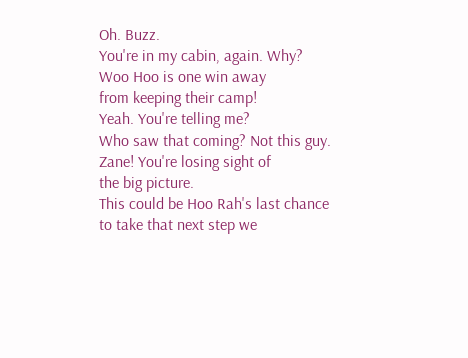Oh. Buzz.
You're in my cabin, again. Why?
Woo Hoo is one win away
from keeping their camp!
Yeah. You're telling me?
Who saw that coming? Not this guy.
Zane! You're losing sight of
the big picture.
This could be Hoo Rah's last chance
to take that next step we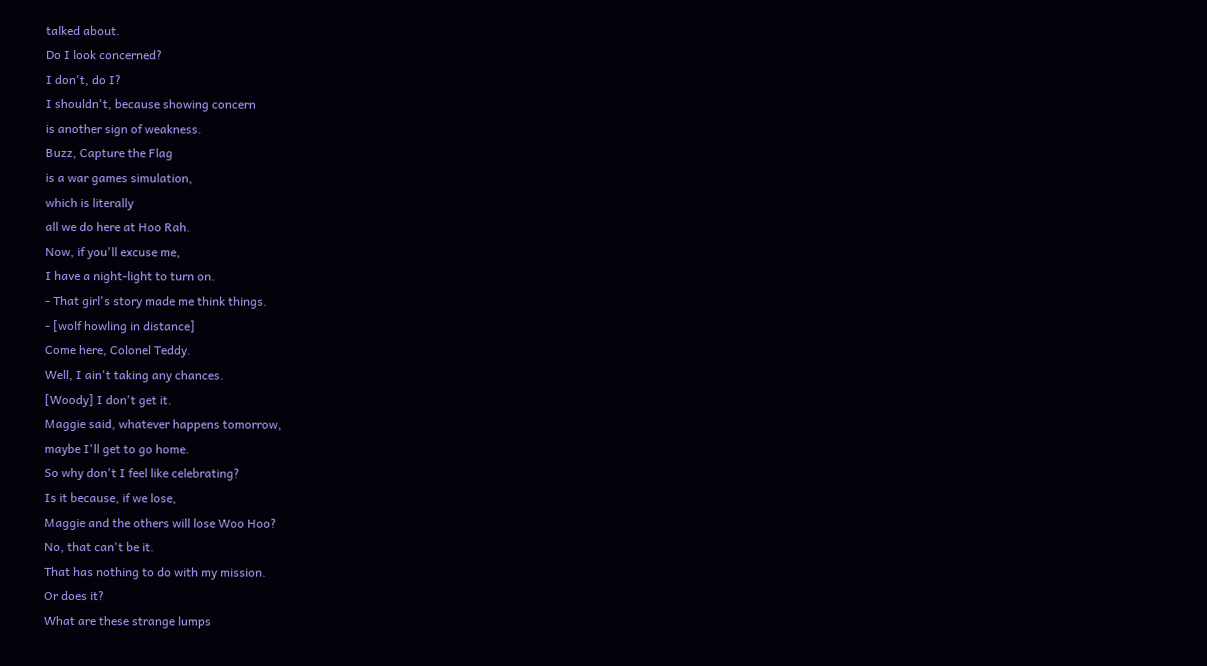talked about.
Do I look concerned?
I don't, do I?
I shouldn't, because showing concern
is another sign of weakness.
Buzz, Capture the Flag
is a war games simulation,
which is literally
all we do here at Hoo Rah.
Now, if you'll excuse me,
I have a night-light to turn on.
- That girl's story made me think things.
- [wolf howling in distance]
Come here, Colonel Teddy.
Well, I ain't taking any chances.
[Woody] I don't get it.
Maggie said, whatever happens tomorrow,
maybe I'll get to go home.
So why don't I feel like celebrating?
Is it because, if we lose,
Maggie and the others will lose Woo Hoo?
No, that can't be it.
That has nothing to do with my mission.
Or does it?
What are these strange lumps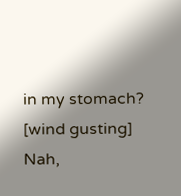in my stomach?
[wind gusting]
Nah,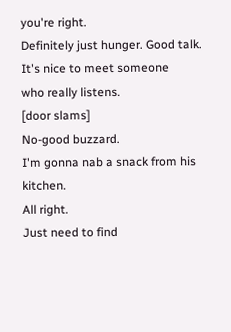you're right.
Definitely just hunger. Good talk.
It's nice to meet someone
who really listens.
[door slams]
No-good buzzard.
I'm gonna nab a snack from his kitchen.
All right.
Just need to find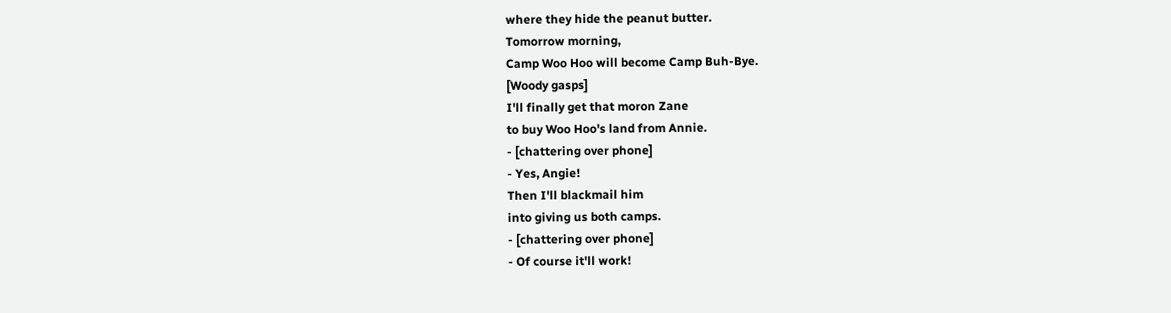where they hide the peanut butter.
Tomorrow morning,
Camp Woo Hoo will become Camp Buh-Bye.
[Woody gasps]
I'll finally get that moron Zane
to buy Woo Hoo's land from Annie.
- [chattering over phone]
- Yes, Angie!
Then I'll blackmail him
into giving us both camps.
- [chattering over phone]
- Of course it'll work!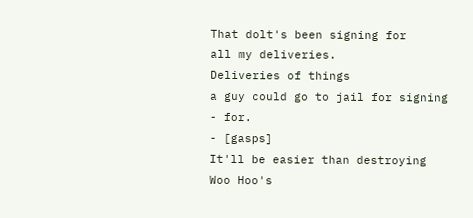That dolt's been signing for
all my deliveries.
Deliveries of things
a guy could go to jail for signing
- for.
- [gasps]
It'll be easier than destroying
Woo Hoo's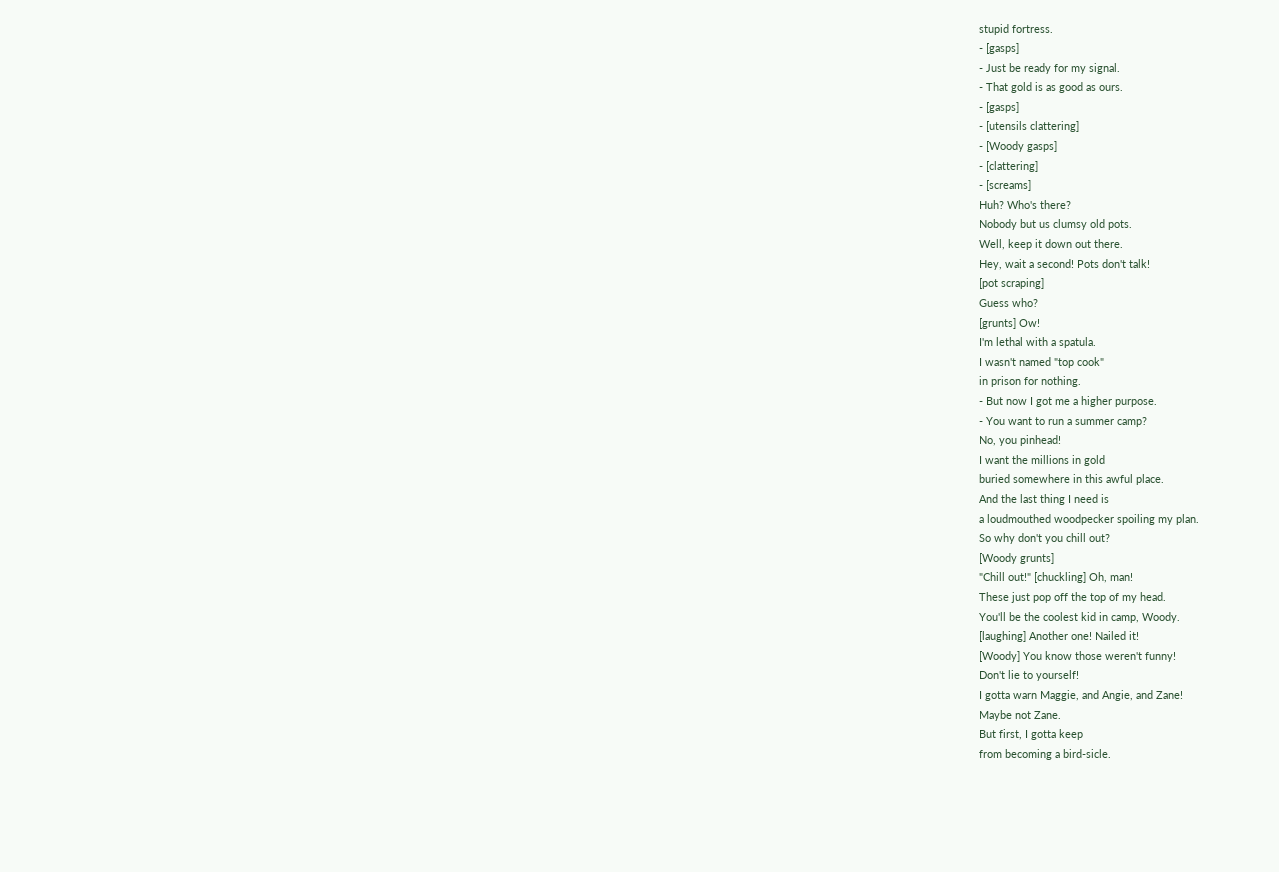stupid fortress.
- [gasps]
- Just be ready for my signal.
- That gold is as good as ours.
- [gasps]
- [utensils clattering]
- [Woody gasps]
- [clattering]
- [screams]
Huh? Who's there?
Nobody but us clumsy old pots.
Well, keep it down out there.
Hey, wait a second! Pots don't talk!
[pot scraping]
Guess who?
[grunts] Ow!
I'm lethal with a spatula.
I wasn't named "top cook"
in prison for nothing.
- But now I got me a higher purpose.
- You want to run a summer camp?
No, you pinhead!
I want the millions in gold
buried somewhere in this awful place.
And the last thing I need is
a loudmouthed woodpecker spoiling my plan.
So why don't you chill out?
[Woody grunts]
"Chill out!" [chuckling] Oh, man!
These just pop off the top of my head.
You'll be the coolest kid in camp, Woody.
[laughing] Another one! Nailed it!
[Woody] You know those weren't funny!
Don't lie to yourself!
I gotta warn Maggie, and Angie, and Zane!
Maybe not Zane.
But first, I gotta keep
from becoming a bird-sicle.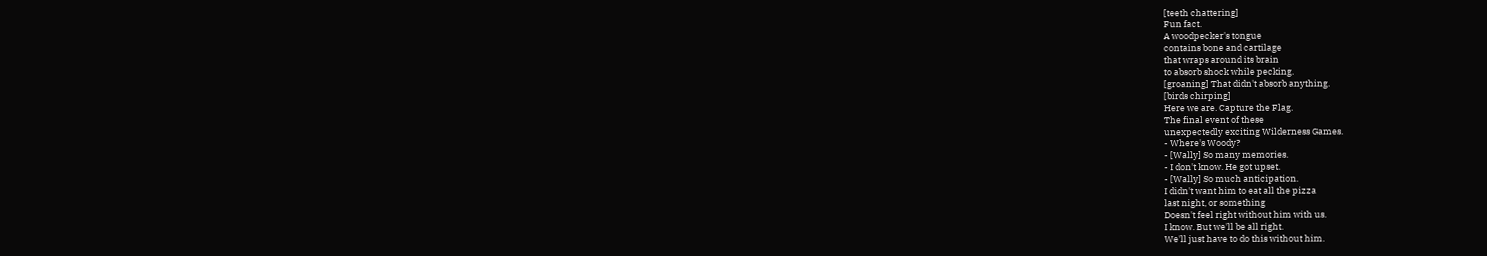[teeth chattering]
Fun fact.
A woodpecker's tongue
contains bone and cartilage
that wraps around its brain
to absorb shock while pecking.
[groaning] That didn't absorb anything.
[birds chirping]
Here we are. Capture the Flag.
The final event of these
unexpectedly exciting Wilderness Games.
- Where's Woody?
- [Wally] So many memories.
- I don't know. He got upset.
- [Wally] So much anticipation.
I didn't want him to eat all the pizza
last night, or something
Doesn't feel right without him with us.
I know. But we'll be all right.
We'll just have to do this without him.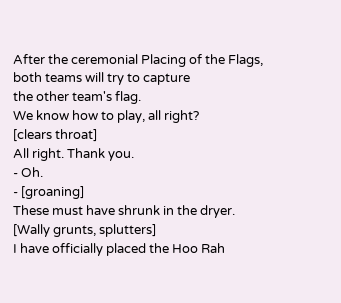After the ceremonial Placing of the Flags,
both teams will try to capture
the other team's flag.
We know how to play, all right?
[clears throat]
All right. Thank you.
- Oh.
- [groaning]
These must have shrunk in the dryer.
[Wally grunts, splutters]
I have officially placed the Hoo Rah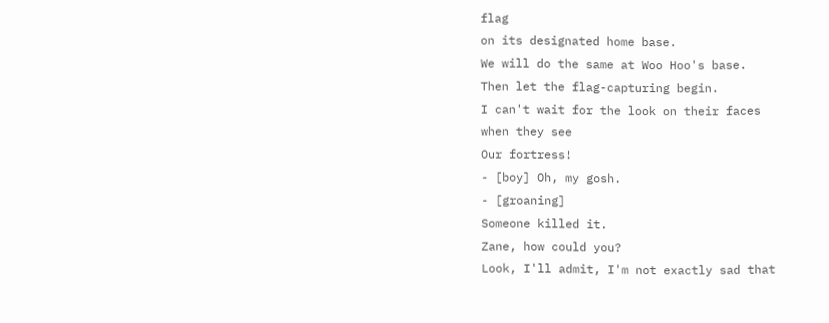flag
on its designated home base.
We will do the same at Woo Hoo's base.
Then let the flag-capturing begin.
I can't wait for the look on their faces
when they see
Our fortress!
- [boy] Oh, my gosh.
- [groaning]
Someone killed it.
Zane, how could you?
Look, I'll admit, I'm not exactly sad that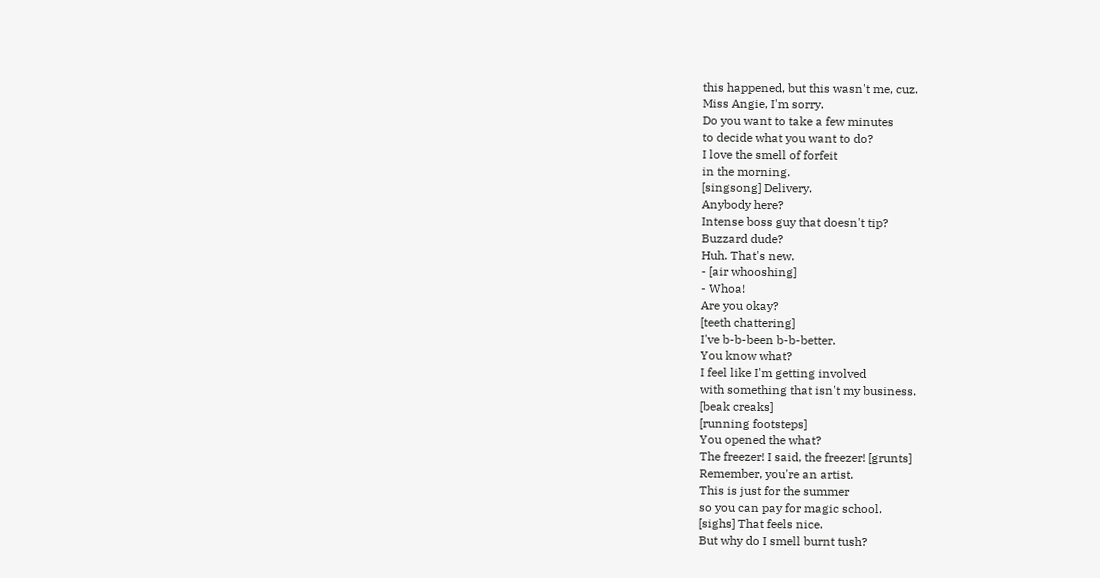this happened, but this wasn't me, cuz.
Miss Angie, I'm sorry.
Do you want to take a few minutes
to decide what you want to do?
I love the smell of forfeit
in the morning.
[singsong] Delivery.
Anybody here?
Intense boss guy that doesn't tip?
Buzzard dude?
Huh. That's new.
- [air whooshing]
- Whoa!
Are you okay?
[teeth chattering]
I've b-b-been b-b-better.
You know what?
I feel like I'm getting involved
with something that isn't my business.
[beak creaks]
[running footsteps]
You opened the what?
The freezer! I said, the freezer! [grunts]
Remember, you're an artist.
This is just for the summer
so you can pay for magic school.
[sighs] That feels nice.
But why do I smell burnt tush?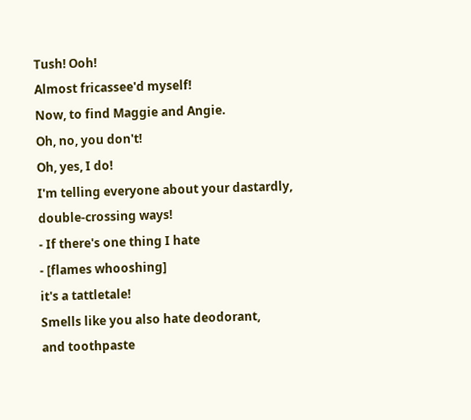Tush! Ooh!
Almost fricassee'd myself!
Now, to find Maggie and Angie.
Oh, no, you don't!
Oh, yes, I do!
I'm telling everyone about your dastardly,
double-crossing ways!
- If there's one thing I hate
- [flames whooshing]
it's a tattletale!
Smells like you also hate deodorant,
and toothpaste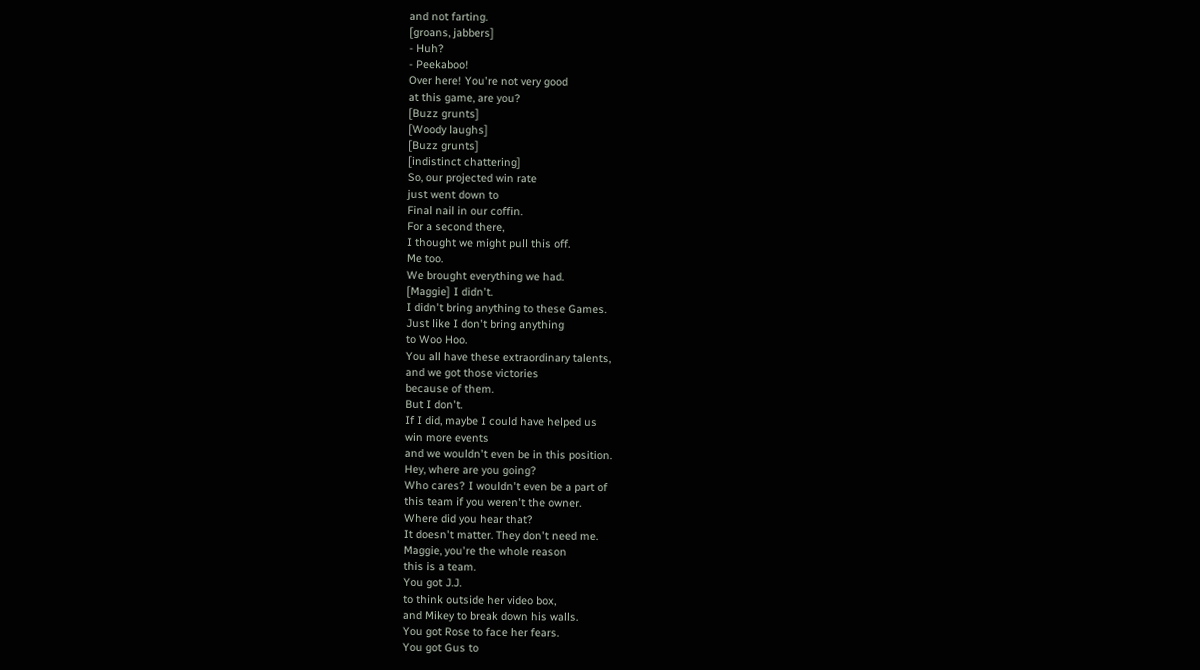and not farting.
[groans, jabbers]
- Huh?
- Peekaboo!
Over here! You're not very good
at this game, are you?
[Buzz grunts]
[Woody laughs]
[Buzz grunts]
[indistinct chattering]
So, our projected win rate
just went down to
Final nail in our coffin.
For a second there,
I thought we might pull this off.
Me too.
We brought everything we had.
[Maggie] I didn't.
I didn't bring anything to these Games.
Just like I don't bring anything
to Woo Hoo.
You all have these extraordinary talents,
and we got those victories
because of them.
But I don't.
If I did, maybe I could have helped us
win more events
and we wouldn't even be in this position.
Hey, where are you going?
Who cares? I wouldn't even be a part of
this team if you weren't the owner.
Where did you hear that?
It doesn't matter. They don't need me.
Maggie, you're the whole reason
this is a team.
You got J.J.
to think outside her video box,
and Mikey to break down his walls.
You got Rose to face her fears.
You got Gus to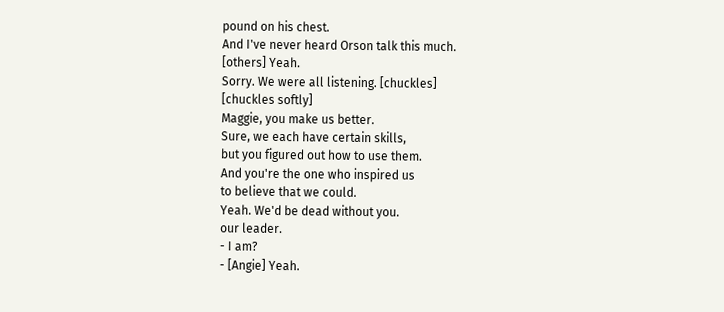pound on his chest.
And I've never heard Orson talk this much.
[others] Yeah.
Sorry. We were all listening. [chuckles]
[chuckles softly]
Maggie, you make us better.
Sure, we each have certain skills,
but you figured out how to use them.
And you're the one who inspired us
to believe that we could.
Yeah. We'd be dead without you.
our leader.
- I am?
- [Angie] Yeah.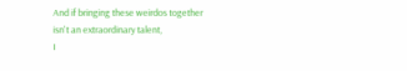And if bringing these weirdos together
isn't an extraordinary talent,
I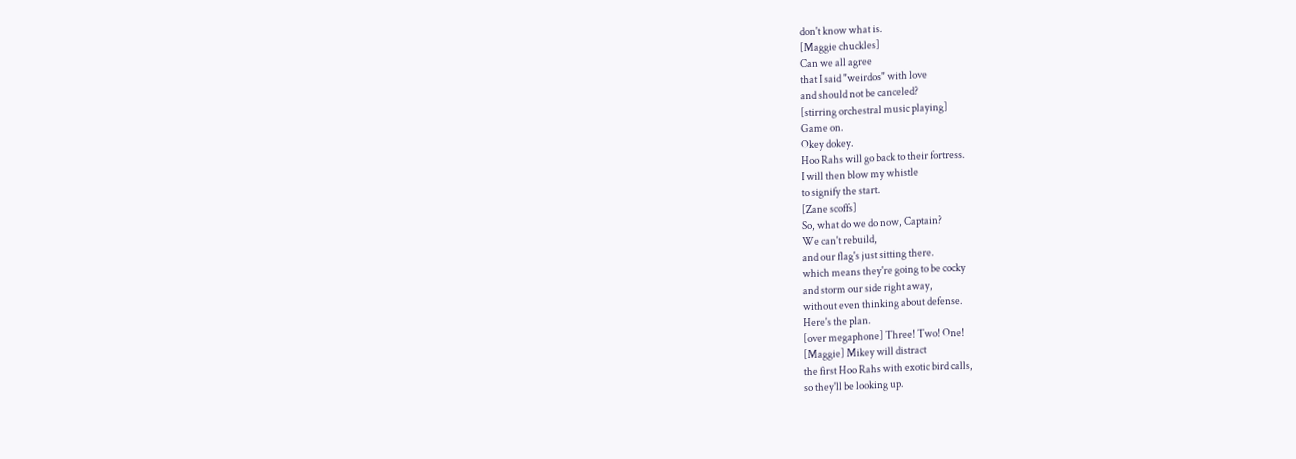don't know what is.
[Maggie chuckles]
Can we all agree
that I said "weirdos" with love
and should not be canceled?
[stirring orchestral music playing]
Game on.
Okey dokey.
Hoo Rahs will go back to their fortress.
I will then blow my whistle
to signify the start.
[Zane scoffs]
So, what do we do now, Captain?
We can't rebuild,
and our flag's just sitting there.
which means they're going to be cocky
and storm our side right away,
without even thinking about defense.
Here's the plan.
[over megaphone] Three! Two! One!
[Maggie] Mikey will distract
the first Hoo Rahs with exotic bird calls,
so they'll be looking up.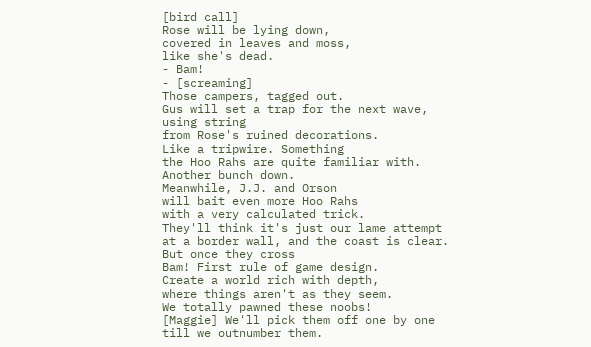[bird call]
Rose will be lying down,
covered in leaves and moss,
like she's dead.
- Bam!
- [screaming]
Those campers, tagged out.
Gus will set a trap for the next wave,
using string
from Rose's ruined decorations.
Like a tripwire. Something
the Hoo Rahs are quite familiar with.
Another bunch down.
Meanwhile, J.J. and Orson
will bait even more Hoo Rahs
with a very calculated trick.
They'll think it's just our lame attempt
at a border wall, and the coast is clear.
But once they cross
Bam! First rule of game design.
Create a world rich with depth,
where things aren't as they seem.
We totally pawned these noobs!
[Maggie] We'll pick them off one by one
till we outnumber them.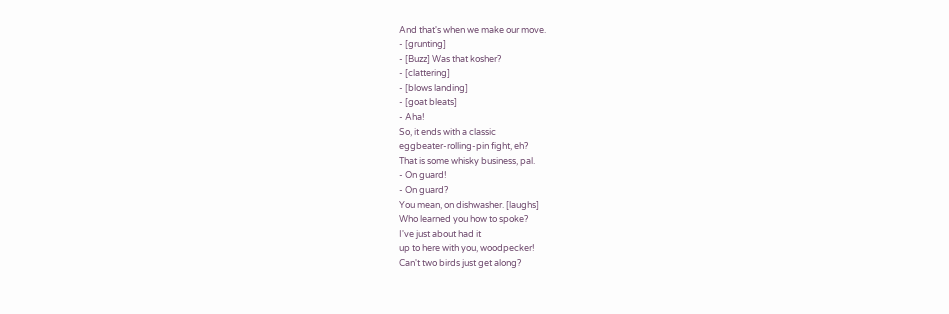And that's when we make our move.
- [grunting]
- [Buzz] Was that kosher?
- [clattering]
- [blows landing]
- [goat bleats]
- Aha!
So, it ends with a classic
eggbeater-rolling-pin fight, eh?
That is some whisky business, pal.
- On guard!
- On guard?
You mean, on dishwasher. [laughs]
Who learned you how to spoke?
I've just about had it
up to here with you, woodpecker!
Can't two birds just get along?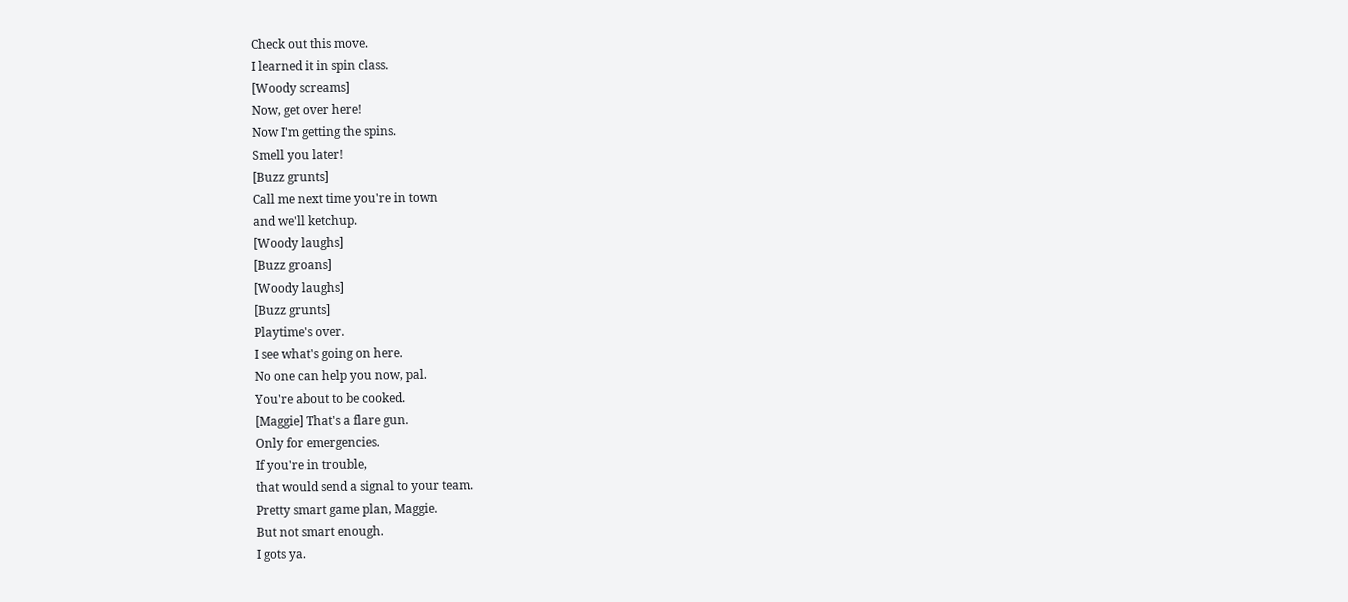Check out this move.
I learned it in spin class.
[Woody screams]
Now, get over here!
Now I'm getting the spins.
Smell you later!
[Buzz grunts]
Call me next time you're in town
and we'll ketchup.
[Woody laughs]
[Buzz groans]
[Woody laughs]
[Buzz grunts]
Playtime's over.
I see what's going on here.
No one can help you now, pal.
You're about to be cooked.
[Maggie] That's a flare gun.
Only for emergencies.
If you're in trouble,
that would send a signal to your team.
Pretty smart game plan, Maggie.
But not smart enough.
I gots ya.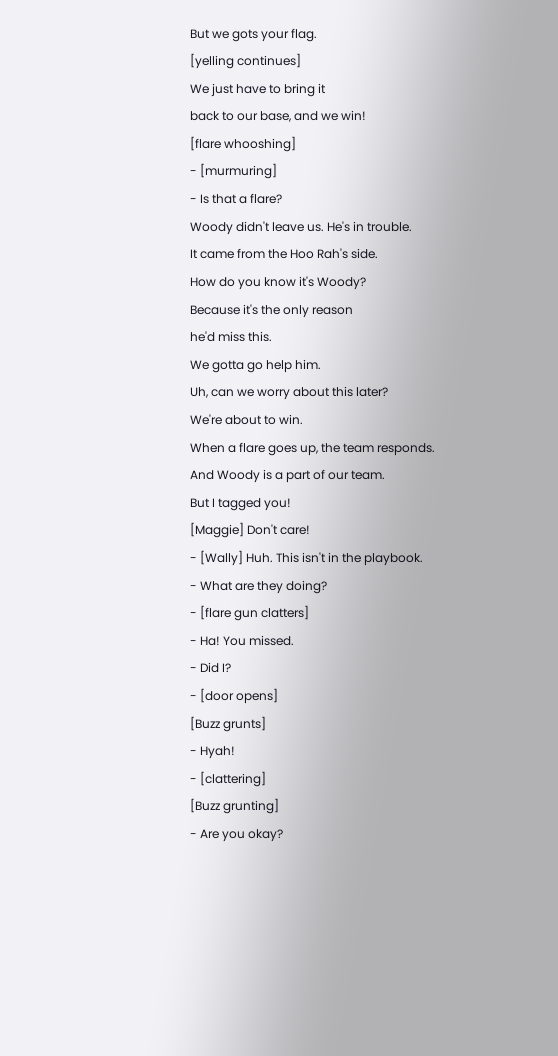But we gots your flag.
[yelling continues]
We just have to bring it
back to our base, and we win!
[flare whooshing]
- [murmuring]
- Is that a flare?
Woody didn't leave us. He's in trouble.
It came from the Hoo Rah's side.
How do you know it's Woody?
Because it's the only reason
he'd miss this.
We gotta go help him.
Uh, can we worry about this later?
We're about to win.
When a flare goes up, the team responds.
And Woody is a part of our team.
But I tagged you!
[Maggie] Don't care!
- [Wally] Huh. This isn't in the playbook.
- What are they doing?
- [flare gun clatters]
- Ha! You missed.
- Did I?
- [door opens]
[Buzz grunts]
- Hyah!
- [clattering]
[Buzz grunting]
- Are you okay?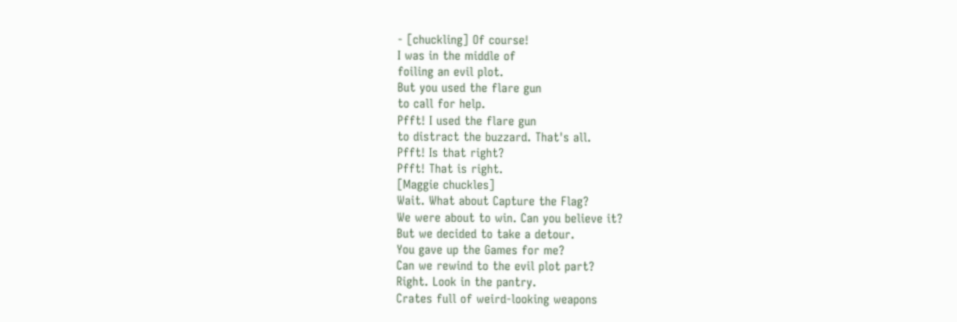- [chuckling] Of course!
I was in the middle of
foiling an evil plot.
But you used the flare gun
to call for help.
Pfft! I used the flare gun
to distract the buzzard. That's all.
Pfft! Is that right?
Pfft! That is right.
[Maggie chuckles]
Wait. What about Capture the Flag?
We were about to win. Can you believe it?
But we decided to take a detour.
You gave up the Games for me?
Can we rewind to the evil plot part?
Right. Look in the pantry.
Crates full of weird-looking weapons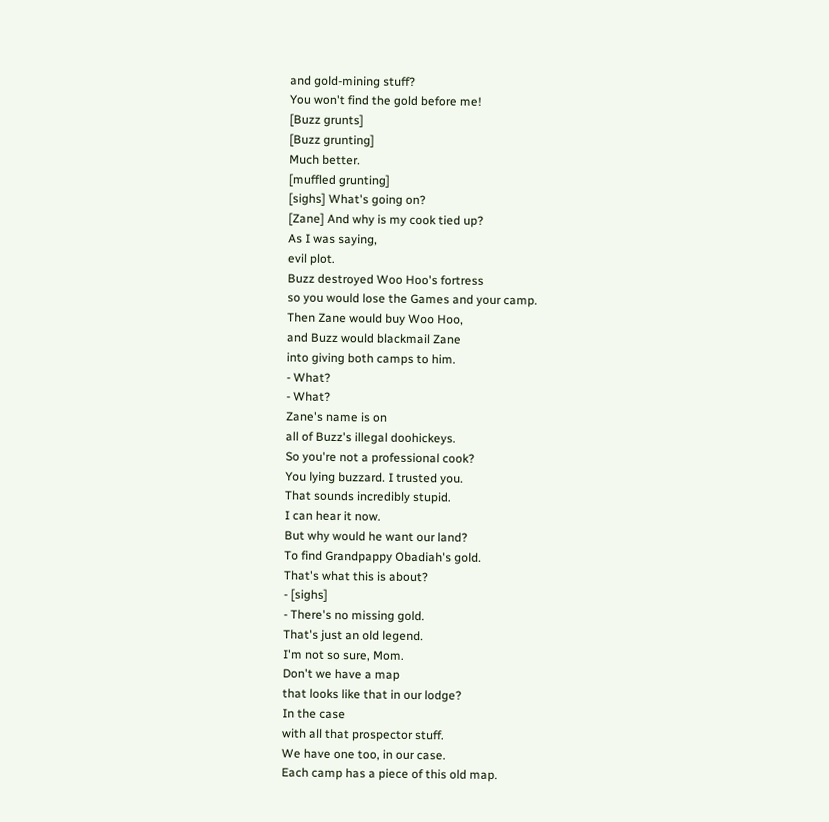and gold-mining stuff?
You won't find the gold before me!
[Buzz grunts]
[Buzz grunting]
Much better.
[muffled grunting]
[sighs] What's going on?
[Zane] And why is my cook tied up?
As I was saying,
evil plot.
Buzz destroyed Woo Hoo's fortress
so you would lose the Games and your camp.
Then Zane would buy Woo Hoo,
and Buzz would blackmail Zane
into giving both camps to him.
- What?
- What?
Zane's name is on
all of Buzz's illegal doohickeys.
So you're not a professional cook?
You lying buzzard. I trusted you.
That sounds incredibly stupid.
I can hear it now.
But why would he want our land?
To find Grandpappy Obadiah's gold.
That's what this is about?
- [sighs]
- There's no missing gold.
That's just an old legend.
I'm not so sure, Mom.
Don't we have a map
that looks like that in our lodge?
In the case
with all that prospector stuff.
We have one too, in our case.
Each camp has a piece of this old map.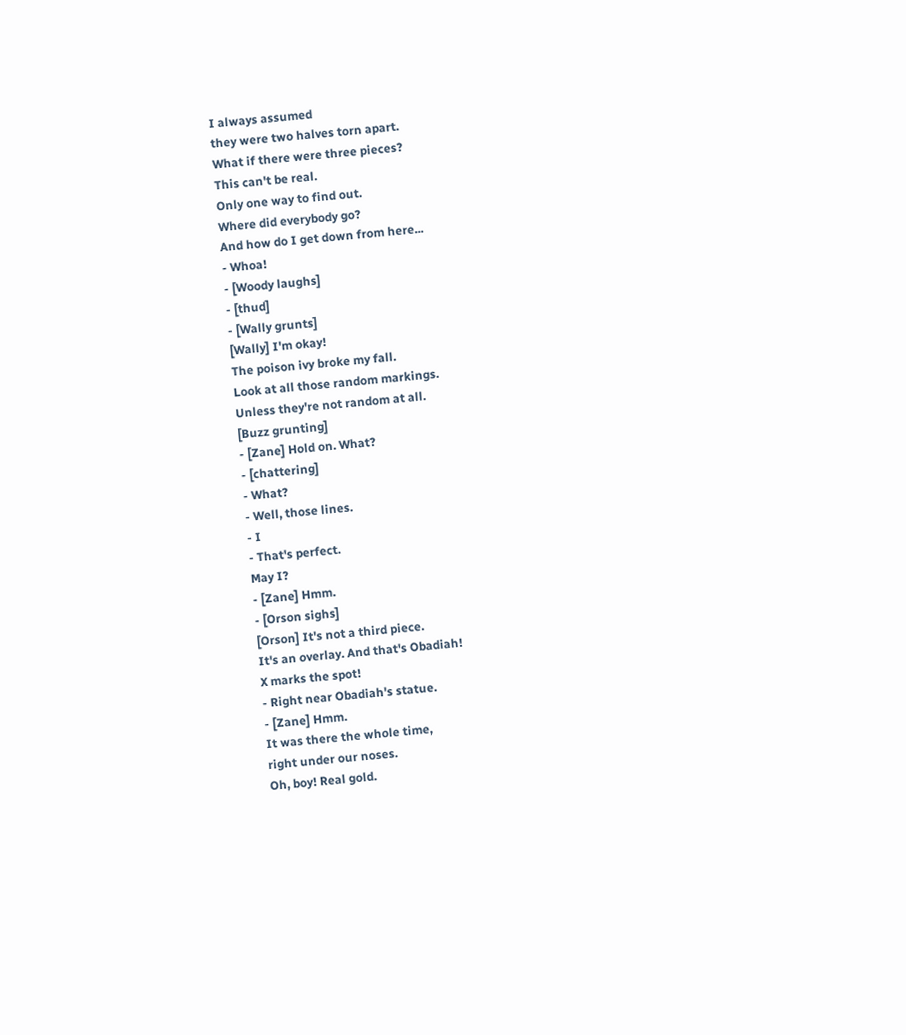I always assumed
they were two halves torn apart.
What if there were three pieces?
This can't be real.
Only one way to find out.
Where did everybody go?
And how do I get down from here...
- Whoa!
- [Woody laughs]
- [thud]
- [Wally grunts]
[Wally] I'm okay!
The poison ivy broke my fall.
Look at all those random markings.
Unless they're not random at all.
[Buzz grunting]
- [Zane] Hold on. What?
- [chattering]
- What?
- Well, those lines.
- I
- That's perfect.
May I?
- [Zane] Hmm.
- [Orson sighs]
[Orson] It's not a third piece.
It's an overlay. And that's Obadiah!
X marks the spot!
- Right near Obadiah's statue.
- [Zane] Hmm.
It was there the whole time,
right under our noses.
Oh, boy! Real gold.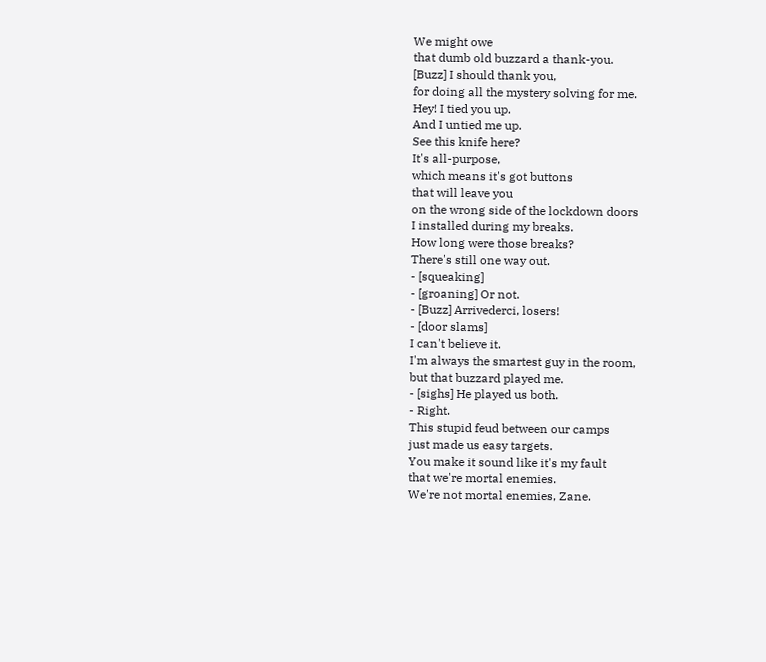We might owe
that dumb old buzzard a thank-you.
[Buzz] I should thank you,
for doing all the mystery solving for me.
Hey! I tied you up.
And I untied me up.
See this knife here?
It's all-purpose,
which means it's got buttons
that will leave you
on the wrong side of the lockdown doors
I installed during my breaks.
How long were those breaks?
There's still one way out.
- [squeaking]
- [groaning] Or not.
- [Buzz] Arrivederci, losers!
- [door slams]
I can't believe it.
I'm always the smartest guy in the room,
but that buzzard played me.
- [sighs] He played us both.
- Right.
This stupid feud between our camps
just made us easy targets.
You make it sound like it's my fault
that we're mortal enemies.
We're not mortal enemies, Zane.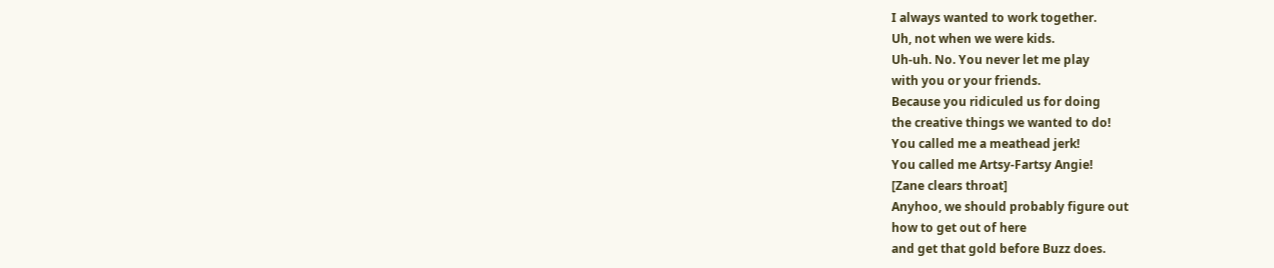I always wanted to work together.
Uh, not when we were kids.
Uh-uh. No. You never let me play
with you or your friends.
Because you ridiculed us for doing
the creative things we wanted to do!
You called me a meathead jerk!
You called me Artsy-Fartsy Angie!
[Zane clears throat]
Anyhoo, we should probably figure out
how to get out of here
and get that gold before Buzz does.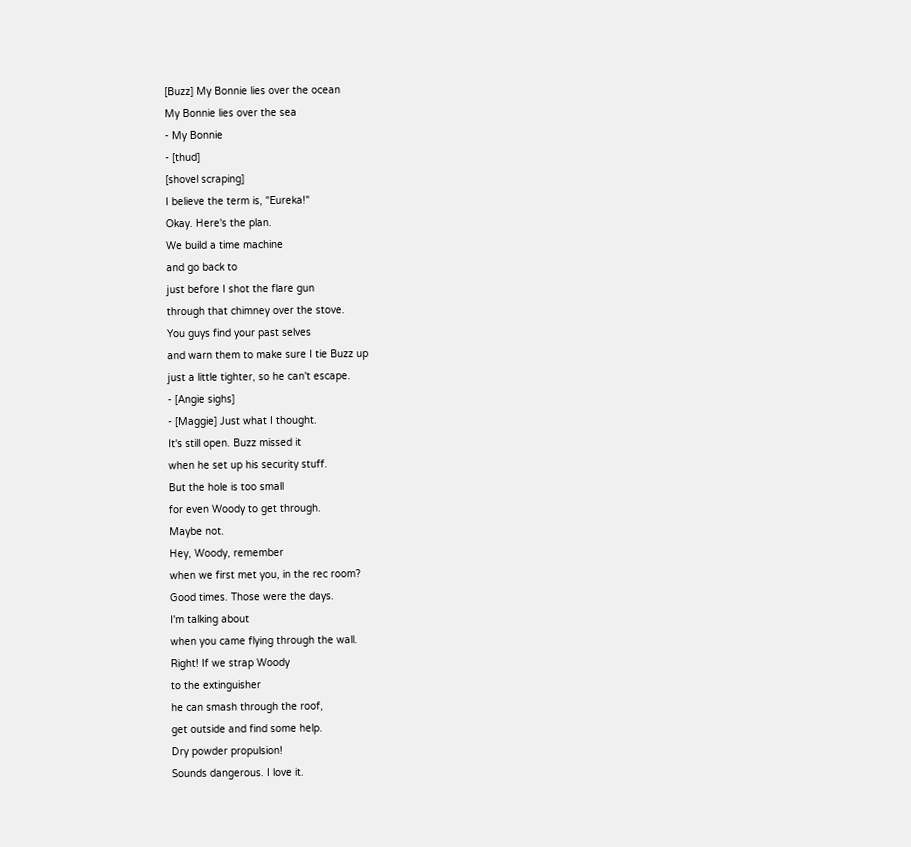[Buzz] My Bonnie lies over the ocean
My Bonnie lies over the sea
- My Bonnie
- [thud]
[shovel scraping]
I believe the term is, "Eureka!"
Okay. Here's the plan.
We build a time machine
and go back to
just before I shot the flare gun
through that chimney over the stove.
You guys find your past selves
and warn them to make sure I tie Buzz up
just a little tighter, so he can't escape.
- [Angie sighs]
- [Maggie] Just what I thought.
It's still open. Buzz missed it
when he set up his security stuff.
But the hole is too small
for even Woody to get through.
Maybe not.
Hey, Woody, remember
when we first met you, in the rec room?
Good times. Those were the days.
I'm talking about
when you came flying through the wall.
Right! If we strap Woody
to the extinguisher
he can smash through the roof,
get outside and find some help.
Dry powder propulsion!
Sounds dangerous. I love it.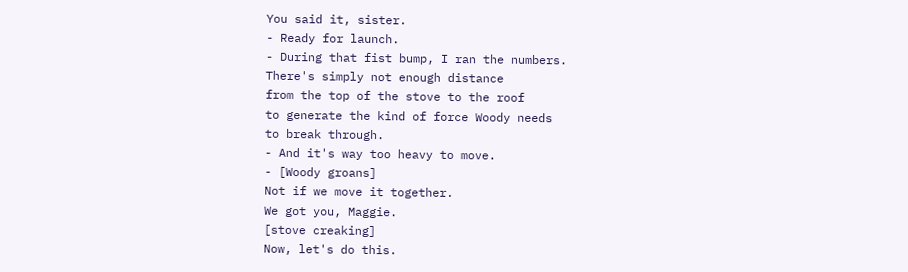You said it, sister.
- Ready for launch.
- During that fist bump, I ran the numbers.
There's simply not enough distance
from the top of the stove to the roof
to generate the kind of force Woody needs
to break through.
- And it's way too heavy to move.
- [Woody groans]
Not if we move it together.
We got you, Maggie.
[stove creaking]
Now, let's do this.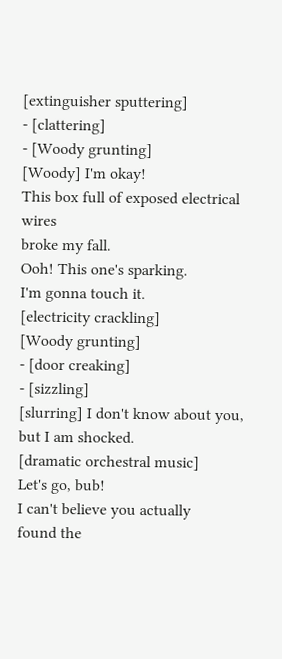[extinguisher sputtering]
- [clattering]
- [Woody grunting]
[Woody] I'm okay!
This box full of exposed electrical wires
broke my fall.
Ooh! This one's sparking.
I'm gonna touch it.
[electricity crackling]
[Woody grunting]
- [door creaking]
- [sizzling]
[slurring] I don't know about you,
but I am shocked.
[dramatic orchestral music]
Let's go, bub!
I can't believe you actually
found the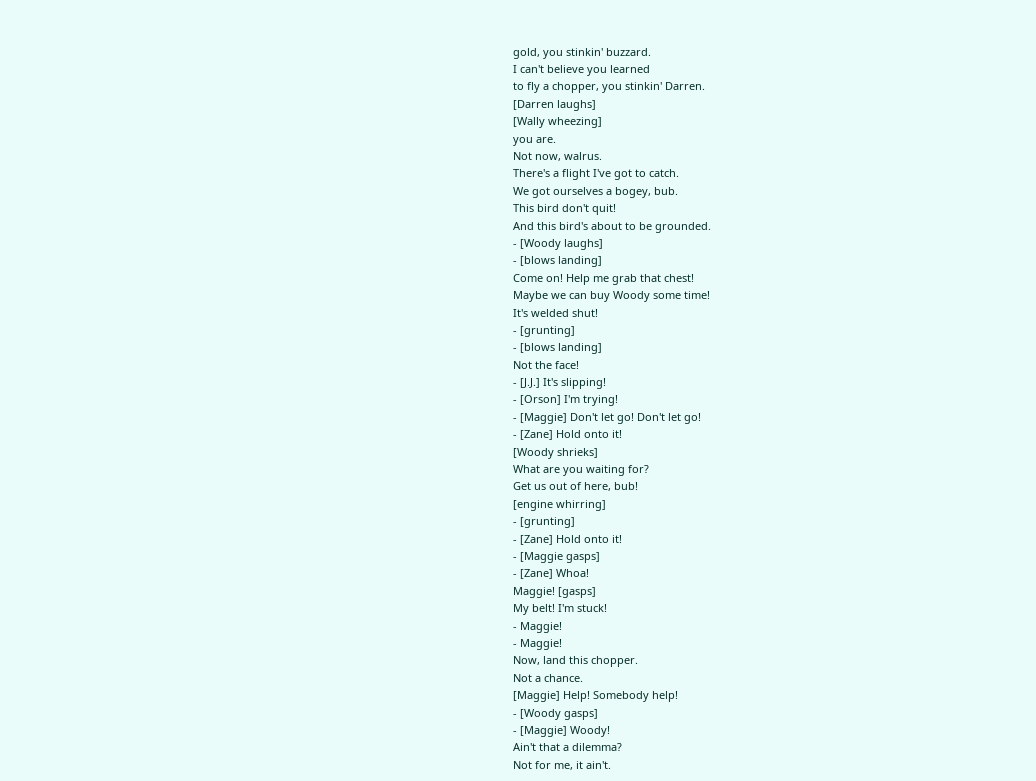gold, you stinkin' buzzard.
I can't believe you learned
to fly a chopper, you stinkin' Darren.
[Darren laughs]
[Wally wheezing]
you are.
Not now, walrus.
There's a flight I've got to catch.
We got ourselves a bogey, bub.
This bird don't quit!
And this bird's about to be grounded.
- [Woody laughs]
- [blows landing]
Come on! Help me grab that chest!
Maybe we can buy Woody some time!
It's welded shut!
- [grunting]
- [blows landing]
Not the face!
- [J.J.] It's slipping!
- [Orson] I'm trying!
- [Maggie] Don't let go! Don't let go!
- [Zane] Hold onto it!
[Woody shrieks]
What are you waiting for?
Get us out of here, bub!
[engine whirring]
- [grunting]
- [Zane] Hold onto it!
- [Maggie gasps]
- [Zane] Whoa!
Maggie! [gasps]
My belt! I'm stuck!
- Maggie!
- Maggie!
Now, land this chopper.
Not a chance.
[Maggie] Help! Somebody help!
- [Woody gasps]
- [Maggie] Woody!
Ain't that a dilemma?
Not for me, it ain't.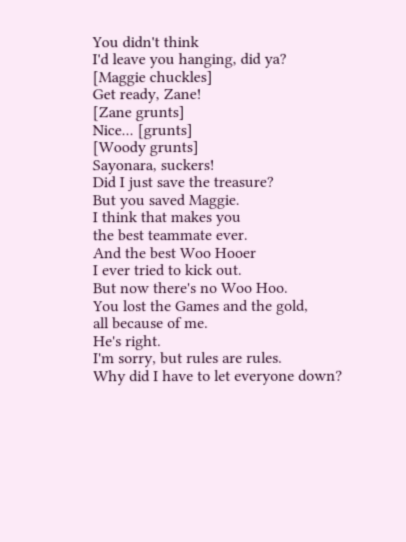You didn't think
I'd leave you hanging, did ya?
[Maggie chuckles]
Get ready, Zane!
[Zane grunts]
Nice... [grunts]
[Woody grunts]
Sayonara, suckers!
Did I just save the treasure?
But you saved Maggie.
I think that makes you
the best teammate ever.
And the best Woo Hooer
I ever tried to kick out.
But now there's no Woo Hoo.
You lost the Games and the gold,
all because of me.
He's right.
I'm sorry, but rules are rules.
Why did I have to let everyone down?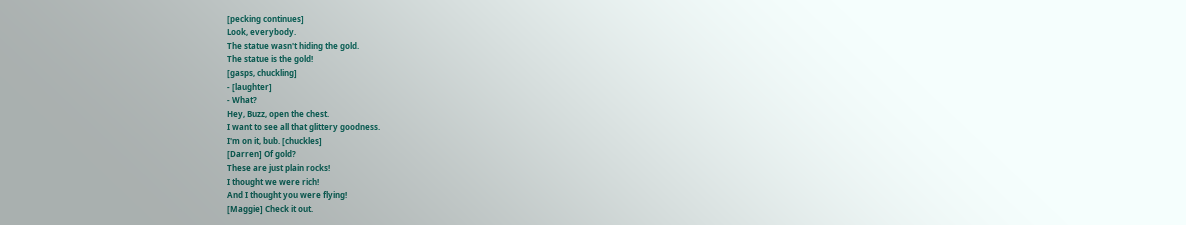[pecking continues]
Look, everybody.
The statue wasn't hiding the gold.
The statue is the gold!
[gasps, chuckling]
- [laughter]
- What?
Hey, Buzz, open the chest.
I want to see all that glittery goodness.
I'm on it, bub. [chuckles]
[Darren] Of gold?
These are just plain rocks!
I thought we were rich!
And I thought you were flying!
[Maggie] Check it out.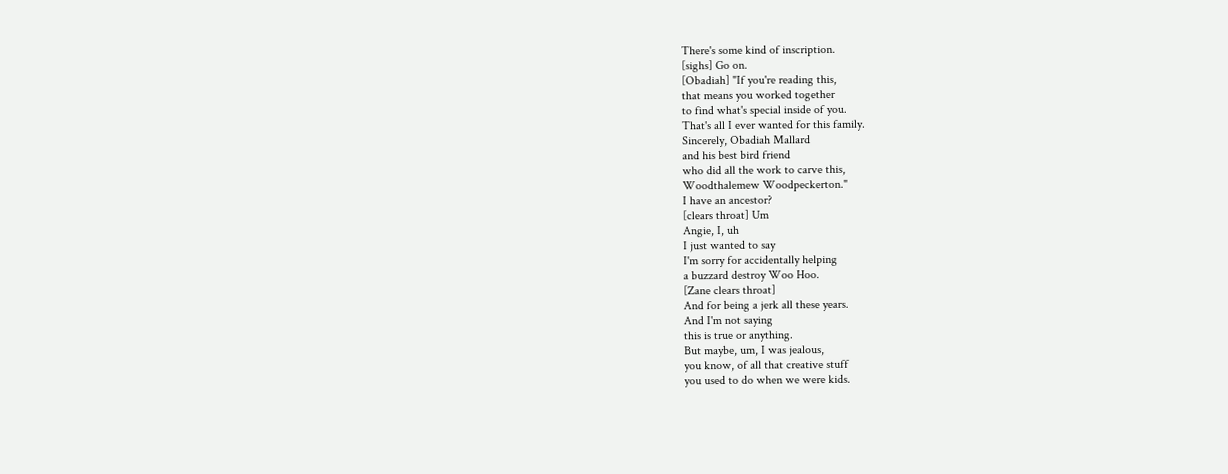There's some kind of inscription.
[sighs] Go on.
[Obadiah] "If you're reading this,
that means you worked together
to find what's special inside of you.
That's all I ever wanted for this family.
Sincerely, Obadiah Mallard
and his best bird friend
who did all the work to carve this,
Woodthalemew Woodpeckerton."
I have an ancestor?
[clears throat] Um
Angie, I, uh
I just wanted to say
I'm sorry for accidentally helping
a buzzard destroy Woo Hoo.
[Zane clears throat]
And for being a jerk all these years.
And I'm not saying
this is true or anything.
But maybe, um, I was jealous,
you know, of all that creative stuff
you used to do when we were kids.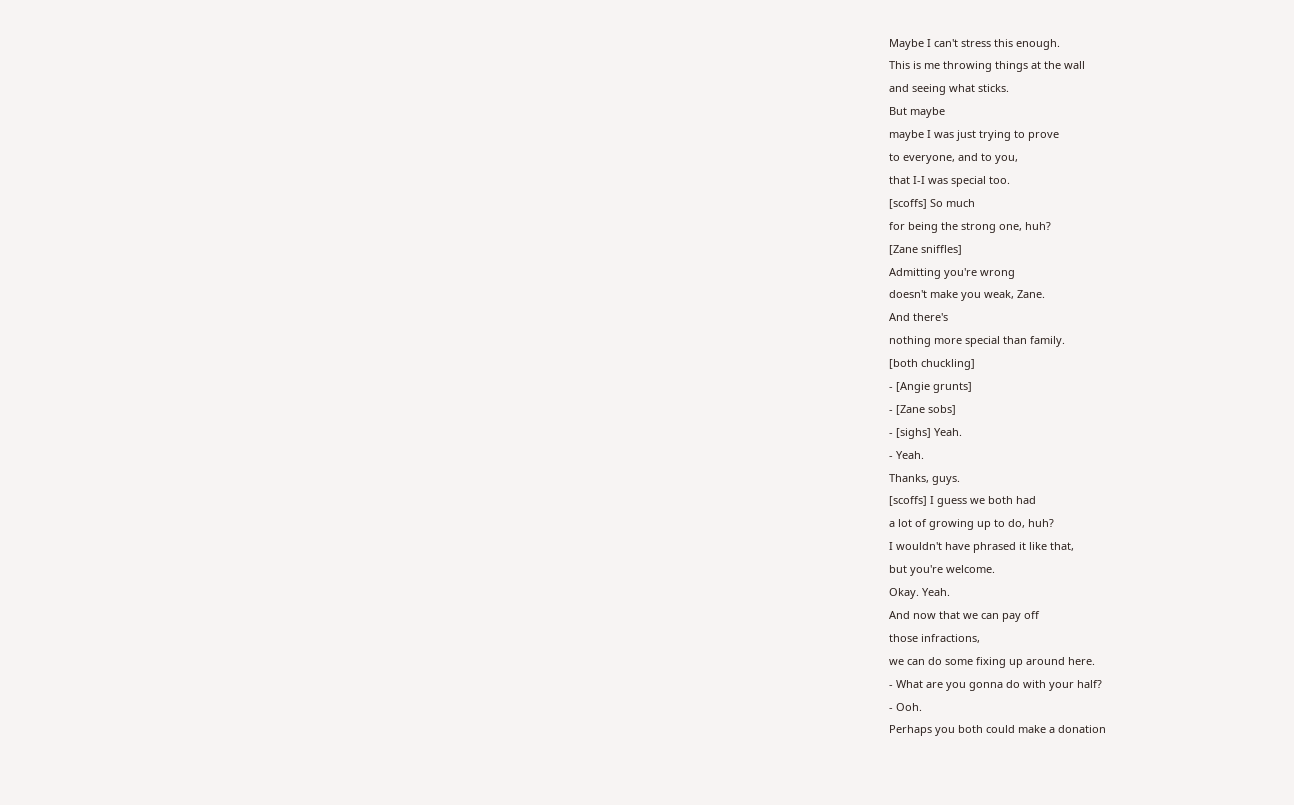Maybe I can't stress this enough.
This is me throwing things at the wall
and seeing what sticks.
But maybe
maybe I was just trying to prove
to everyone, and to you,
that I-I was special too.
[scoffs] So much
for being the strong one, huh?
[Zane sniffles]
Admitting you're wrong
doesn't make you weak, Zane.
And there's
nothing more special than family.
[both chuckling]
- [Angie grunts]
- [Zane sobs]
- [sighs] Yeah.
- Yeah.
Thanks, guys.
[scoffs] I guess we both had
a lot of growing up to do, huh?
I wouldn't have phrased it like that,
but you're welcome.
Okay. Yeah.
And now that we can pay off
those infractions,
we can do some fixing up around here.
- What are you gonna do with your half?
- Ooh.
Perhaps you both could make a donation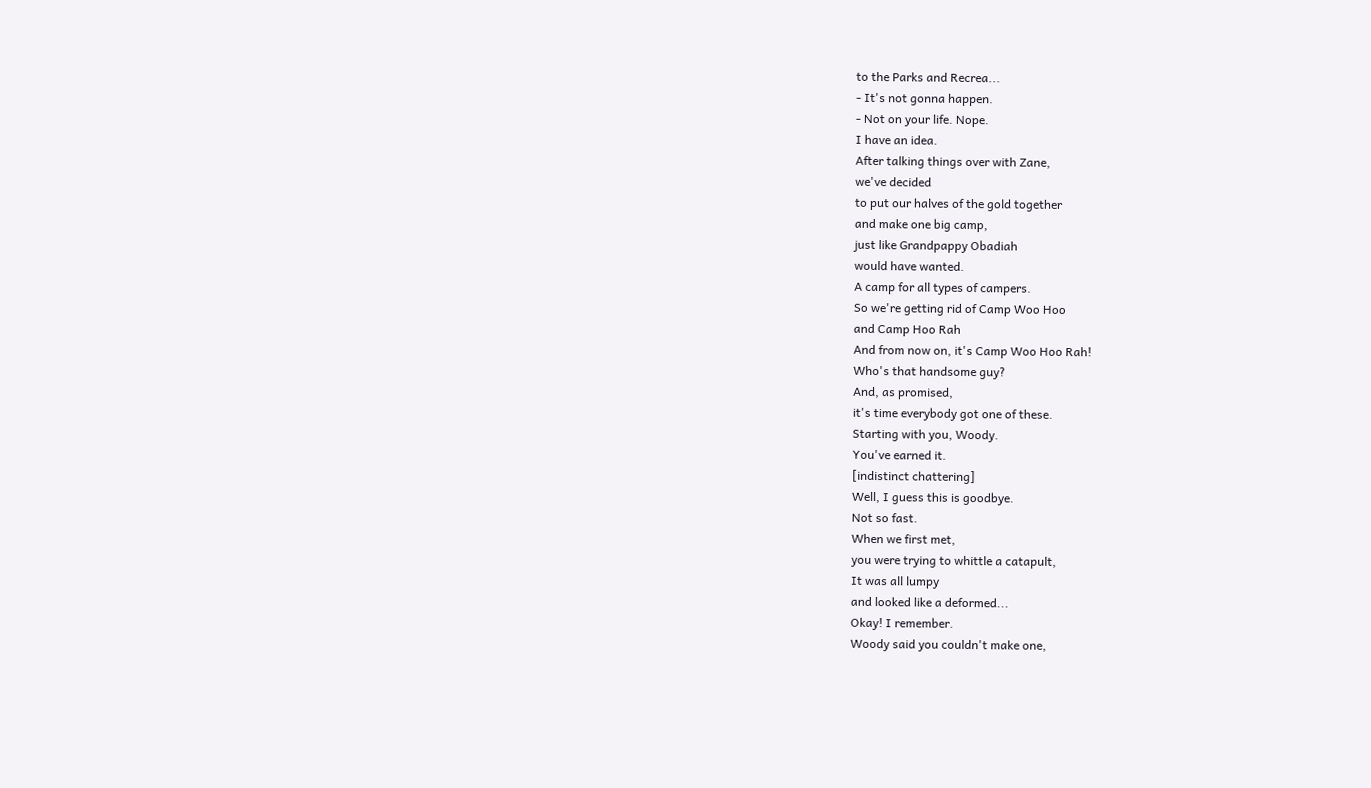to the Parks and Recrea...
- It's not gonna happen.
- Not on your life. Nope.
I have an idea.
After talking things over with Zane,
we've decided
to put our halves of the gold together
and make one big camp,
just like Grandpappy Obadiah
would have wanted.
A camp for all types of campers.
So we're getting rid of Camp Woo Hoo
and Camp Hoo Rah
And from now on, it's Camp Woo Hoo Rah!
Who's that handsome guy?
And, as promised,
it's time everybody got one of these.
Starting with you, Woody.
You've earned it.
[indistinct chattering]
Well, I guess this is goodbye.
Not so fast.
When we first met,
you were trying to whittle a catapult,
It was all lumpy
and looked like a deformed...
Okay! I remember.
Woody said you couldn't make one,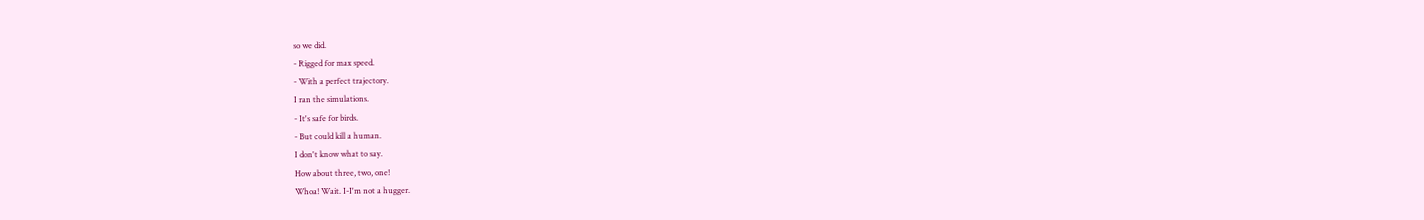so we did.
- Rigged for max speed.
- With a perfect trajectory.
I ran the simulations.
- It's safe for birds.
- But could kill a human.
I don't know what to say.
How about three, two, one!
Whoa! Wait. I-I'm not a hugger.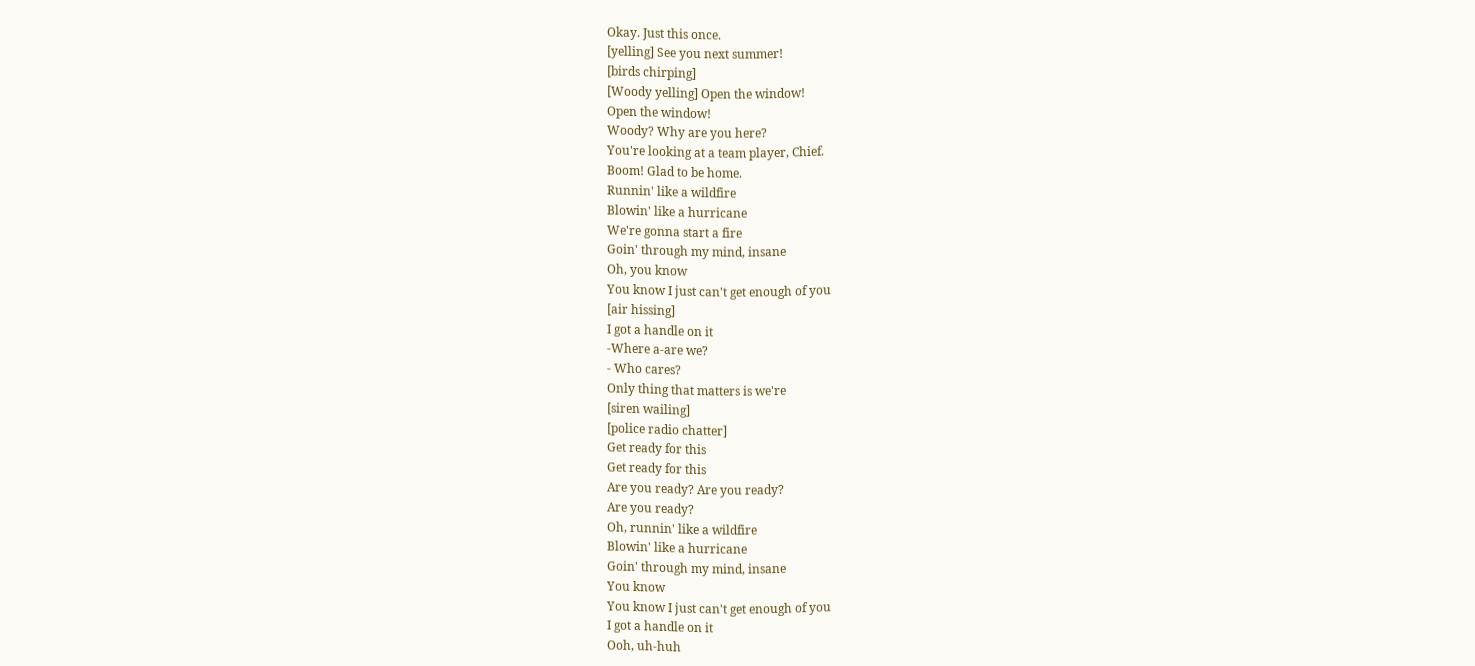Okay. Just this once.
[yelling] See you next summer!
[birds chirping]
[Woody yelling] Open the window!
Open the window!
Woody? Why are you here?
You're looking at a team player, Chief.
Boom! Glad to be home.
Runnin' like a wildfire
Blowin' like a hurricane
We're gonna start a fire
Goin' through my mind, insane
Oh, you know
You know I just can't get enough of you
[air hissing]
I got a handle on it
-Where a-are we?
- Who cares?
Only thing that matters is we're
[siren wailing]
[police radio chatter]
Get ready for this
Get ready for this
Are you ready? Are you ready?
Are you ready?
Oh, runnin' like a wildfire
Blowin' like a hurricane
Goin' through my mind, insane
You know
You know I just can't get enough of you
I got a handle on it
Ooh, uh-huh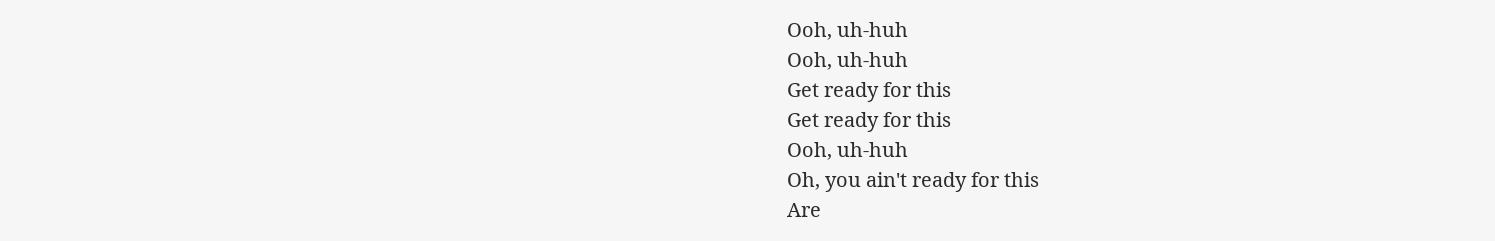Ooh, uh-huh
Ooh, uh-huh
Get ready for this
Get ready for this
Ooh, uh-huh
Oh, you ain't ready for this
Are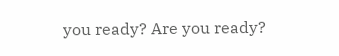you ready? Are you ready?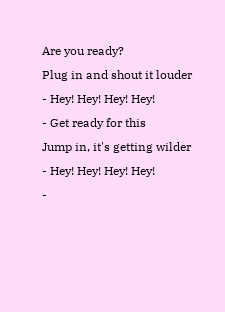Are you ready?
Plug in and shout it louder
- Hey! Hey! Hey! Hey!
- Get ready for this
Jump in, it's getting wilder
- Hey! Hey! Hey! Hey!
-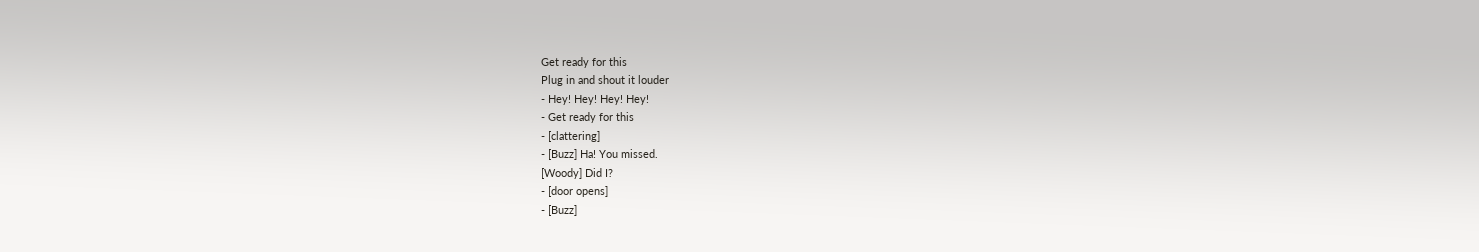Get ready for this
Plug in and shout it louder
- Hey! Hey! Hey! Hey!
- Get ready for this
- [clattering]
- [Buzz] Ha! You missed.
[Woody] Did I?
- [door opens]
- [Buzz]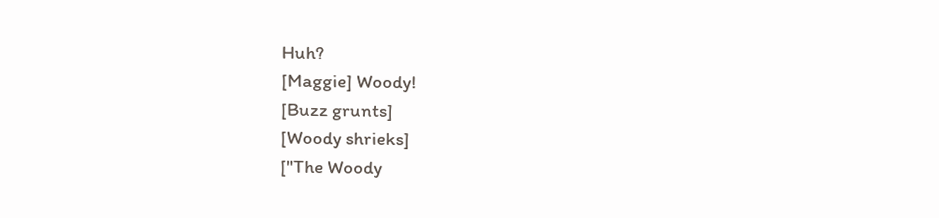Huh?
[Maggie] Woody!
[Buzz grunts]
[Woody shrieks]
["The Woody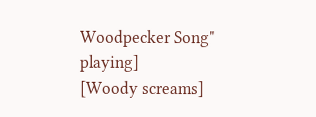Woodpecker Song" playing]
[Woody screams]